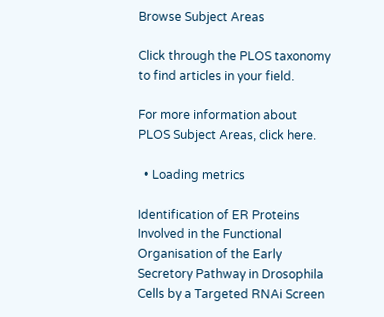Browse Subject Areas

Click through the PLOS taxonomy to find articles in your field.

For more information about PLOS Subject Areas, click here.

  • Loading metrics

Identification of ER Proteins Involved in the Functional Organisation of the Early Secretory Pathway in Drosophila Cells by a Targeted RNAi Screen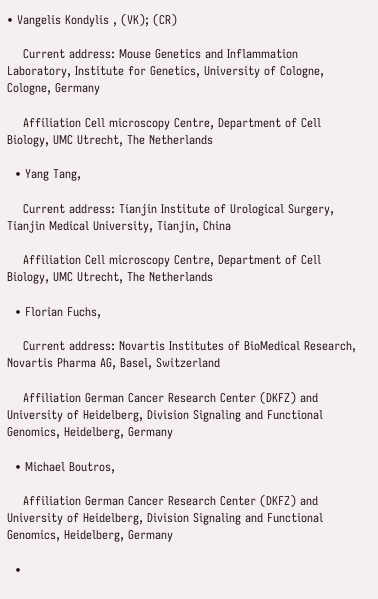• Vangelis Kondylis , (VK); (CR)

    Current address: Mouse Genetics and Inflammation Laboratory, Institute for Genetics, University of Cologne, Cologne, Germany

    Affiliation Cell microscopy Centre, Department of Cell Biology, UMC Utrecht, The Netherlands

  • Yang Tang,

    Current address: Tianjin Institute of Urological Surgery, Tianjin Medical University, Tianjin, China

    Affiliation Cell microscopy Centre, Department of Cell Biology, UMC Utrecht, The Netherlands

  • Florian Fuchs,

    Current address: Novartis Institutes of BioMedical Research, Novartis Pharma AG, Basel, Switzerland

    Affiliation German Cancer Research Center (DKFZ) and University of Heidelberg, Division Signaling and Functional Genomics, Heidelberg, Germany

  • Michael Boutros,

    Affiliation German Cancer Research Center (DKFZ) and University of Heidelberg, Division Signaling and Functional Genomics, Heidelberg, Germany

  •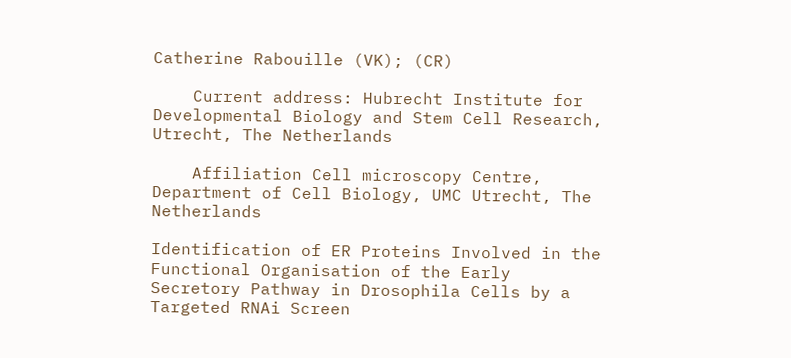Catherine Rabouille (VK); (CR)

    Current address: Hubrecht Institute for Developmental Biology and Stem Cell Research, Utrecht, The Netherlands

    Affiliation Cell microscopy Centre, Department of Cell Biology, UMC Utrecht, The Netherlands

Identification of ER Proteins Involved in the Functional Organisation of the Early Secretory Pathway in Drosophila Cells by a Targeted RNAi Screen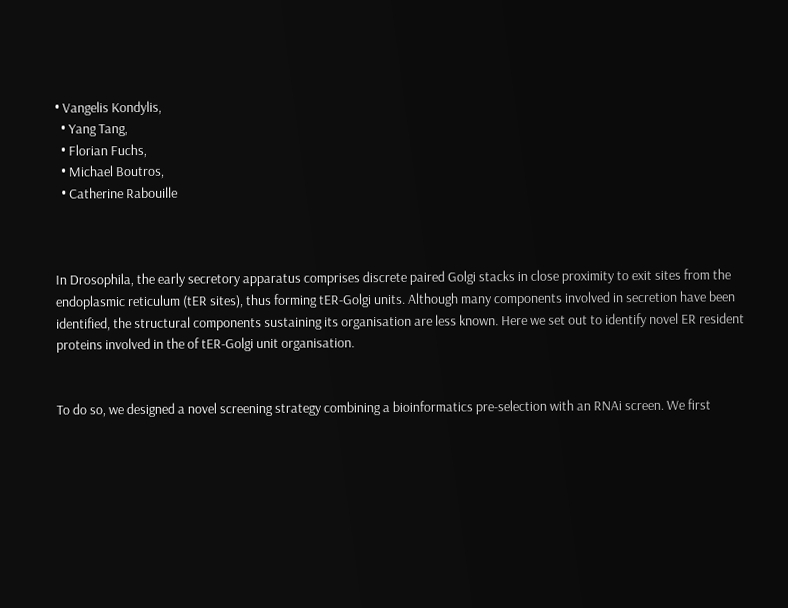• Vangelis Kondylis,
  • Yang Tang,
  • Florian Fuchs,
  • Michael Boutros,
  • Catherine Rabouille



In Drosophila, the early secretory apparatus comprises discrete paired Golgi stacks in close proximity to exit sites from the endoplasmic reticulum (tER sites), thus forming tER-Golgi units. Although many components involved in secretion have been identified, the structural components sustaining its organisation are less known. Here we set out to identify novel ER resident proteins involved in the of tER-Golgi unit organisation.


To do so, we designed a novel screening strategy combining a bioinformatics pre-selection with an RNAi screen. We first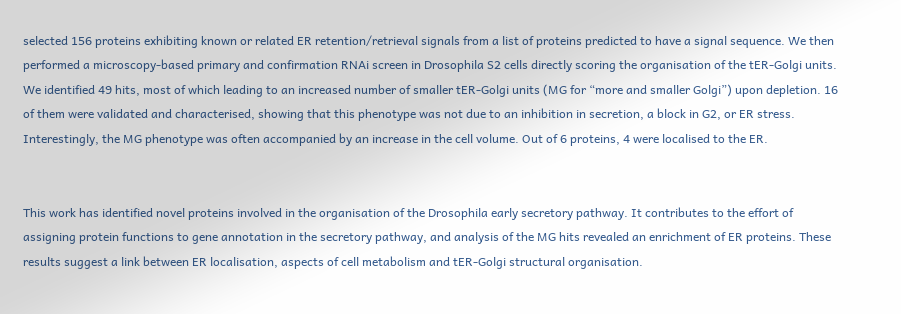selected 156 proteins exhibiting known or related ER retention/retrieval signals from a list of proteins predicted to have a signal sequence. We then performed a microscopy-based primary and confirmation RNAi screen in Drosophila S2 cells directly scoring the organisation of the tER-Golgi units. We identified 49 hits, most of which leading to an increased number of smaller tER-Golgi units (MG for “more and smaller Golgi”) upon depletion. 16 of them were validated and characterised, showing that this phenotype was not due to an inhibition in secretion, a block in G2, or ER stress. Interestingly, the MG phenotype was often accompanied by an increase in the cell volume. Out of 6 proteins, 4 were localised to the ER.


This work has identified novel proteins involved in the organisation of the Drosophila early secretory pathway. It contributes to the effort of assigning protein functions to gene annotation in the secretory pathway, and analysis of the MG hits revealed an enrichment of ER proteins. These results suggest a link between ER localisation, aspects of cell metabolism and tER-Golgi structural organisation.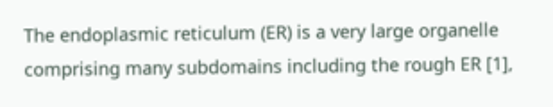The endoplasmic reticulum (ER) is a very large organelle comprising many subdomains including the rough ER [1],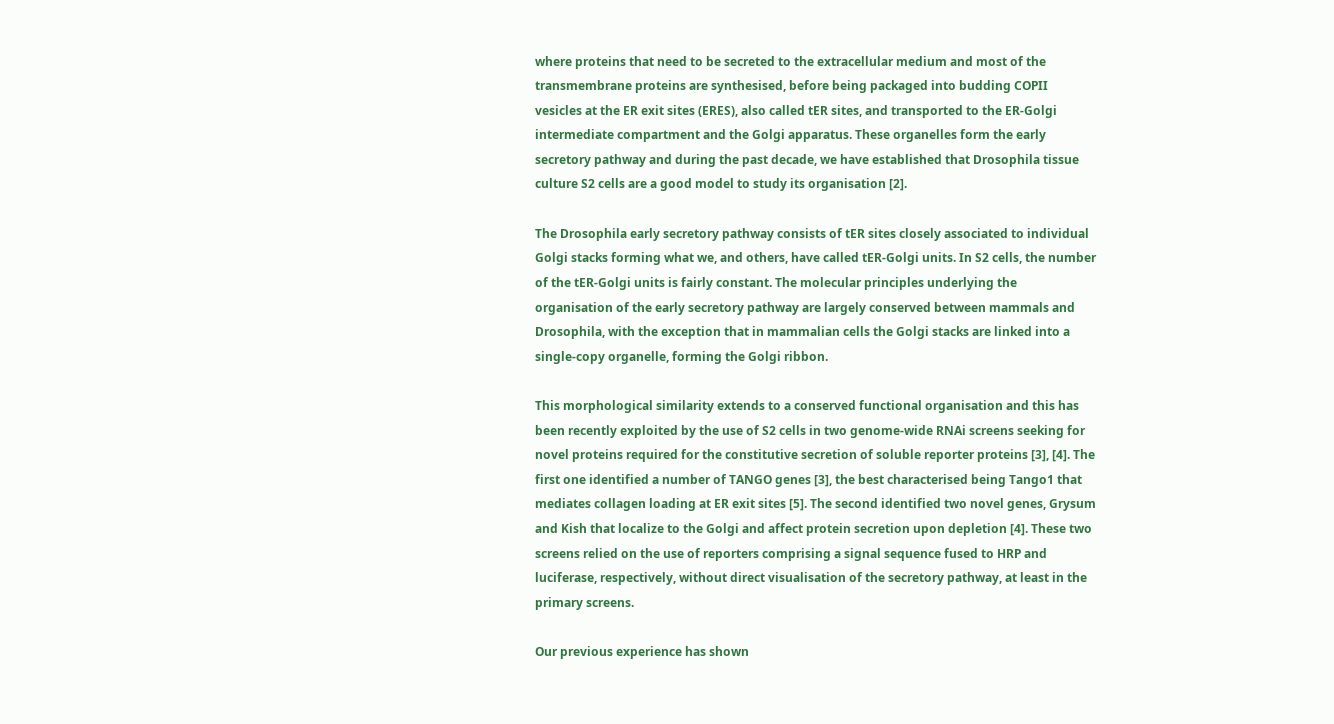where proteins that need to be secreted to the extracellular medium and most of the transmembrane proteins are synthesised, before being packaged into budding COPII vesicles at the ER exit sites (ERES), also called tER sites, and transported to the ER-Golgi intermediate compartment and the Golgi apparatus. These organelles form the early secretory pathway and during the past decade, we have established that Drosophila tissue culture S2 cells are a good model to study its organisation [2].

The Drosophila early secretory pathway consists of tER sites closely associated to individual Golgi stacks forming what we, and others, have called tER-Golgi units. In S2 cells, the number of the tER-Golgi units is fairly constant. The molecular principles underlying the organisation of the early secretory pathway are largely conserved between mammals and Drosophila, with the exception that in mammalian cells the Golgi stacks are linked into a single-copy organelle, forming the Golgi ribbon.

This morphological similarity extends to a conserved functional organisation and this has been recently exploited by the use of S2 cells in two genome-wide RNAi screens seeking for novel proteins required for the constitutive secretion of soluble reporter proteins [3], [4]. The first one identified a number of TANGO genes [3], the best characterised being Tango1 that mediates collagen loading at ER exit sites [5]. The second identified two novel genes, Grysum and Kish that localize to the Golgi and affect protein secretion upon depletion [4]. These two screens relied on the use of reporters comprising a signal sequence fused to HRP and luciferase, respectively, without direct visualisation of the secretory pathway, at least in the primary screens.

Our previous experience has shown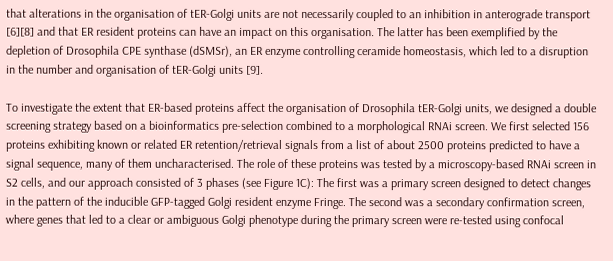that alterations in the organisation of tER-Golgi units are not necessarily coupled to an inhibition in anterograde transport [6][8] and that ER resident proteins can have an impact on this organisation. The latter has been exemplified by the depletion of Drosophila CPE synthase (dSMSr), an ER enzyme controlling ceramide homeostasis, which led to a disruption in the number and organisation of tER-Golgi units [9].

To investigate the extent that ER-based proteins affect the organisation of Drosophila tER-Golgi units, we designed a double screening strategy based on a bioinformatics pre-selection combined to a morphological RNAi screen. We first selected 156 proteins exhibiting known or related ER retention/retrieval signals from a list of about 2500 proteins predicted to have a signal sequence, many of them uncharacterised. The role of these proteins was tested by a microscopy-based RNAi screen in S2 cells, and our approach consisted of 3 phases (see Figure 1C): The first was a primary screen designed to detect changes in the pattern of the inducible GFP-tagged Golgi resident enzyme Fringe. The second was a secondary confirmation screen, where genes that led to a clear or ambiguous Golgi phenotype during the primary screen were re-tested using confocal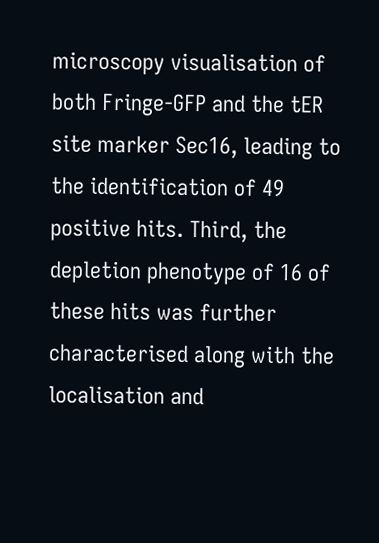microscopy visualisation of both Fringe-GFP and the tER site marker Sec16, leading to the identification of 49 positive hits. Third, the depletion phenotype of 16 of these hits was further characterised along with the localisation and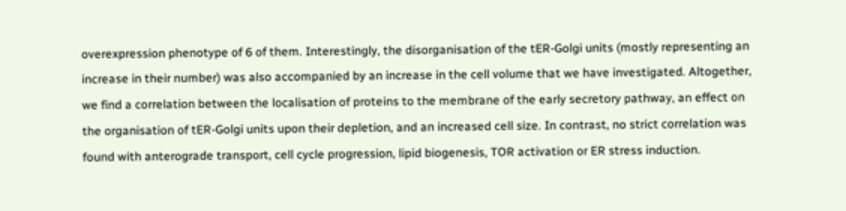overexpression phenotype of 6 of them. Interestingly, the disorganisation of the tER-Golgi units (mostly representing an increase in their number) was also accompanied by an increase in the cell volume that we have investigated. Altogether, we find a correlation between the localisation of proteins to the membrane of the early secretory pathway, an effect on the organisation of tER-Golgi units upon their depletion, and an increased cell size. In contrast, no strict correlation was found with anterograde transport, cell cycle progression, lipid biogenesis, TOR activation or ER stress induction.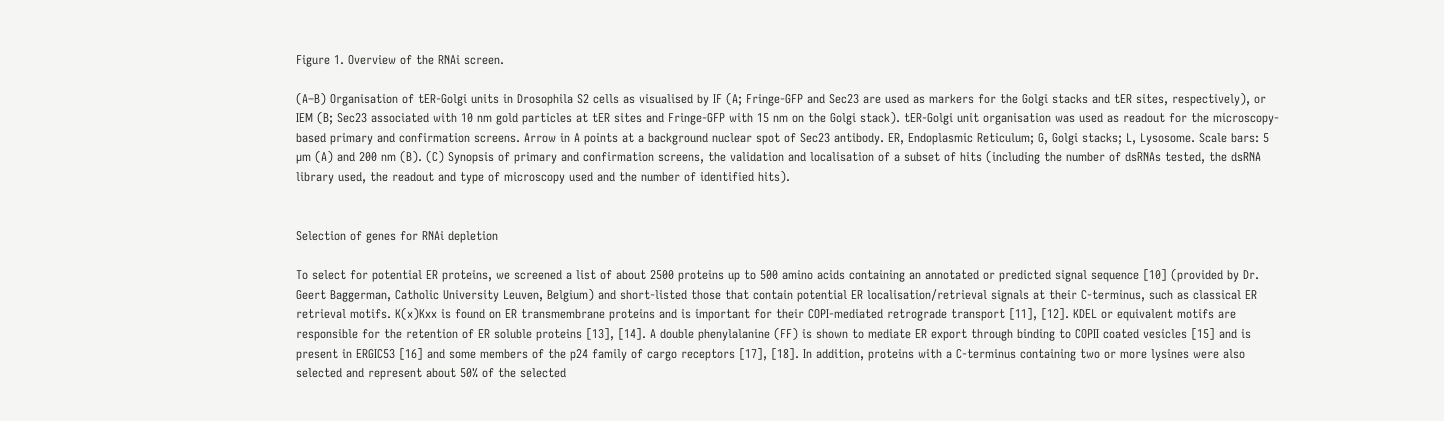Figure 1. Overview of the RNAi screen.

(A–B) Organisation of tER-Golgi units in Drosophila S2 cells as visualised by IF (A; Fringe-GFP and Sec23 are used as markers for the Golgi stacks and tER sites, respectively), or IEM (B; Sec23 associated with 10 nm gold particles at tER sites and Fringe-GFP with 15 nm on the Golgi stack). tER-Golgi unit organisation was used as readout for the microscopy-based primary and confirmation screens. Arrow in A points at a background nuclear spot of Sec23 antibody. ER, Endoplasmic Reticulum; G, Golgi stacks; L, Lysosome. Scale bars: 5 µm (A) and 200 nm (B). (C) Synopsis of primary and confirmation screens, the validation and localisation of a subset of hits (including the number of dsRNAs tested, the dsRNA library used, the readout and type of microscopy used and the number of identified hits).


Selection of genes for RNAi depletion

To select for potential ER proteins, we screened a list of about 2500 proteins up to 500 amino acids containing an annotated or predicted signal sequence [10] (provided by Dr. Geert Baggerman, Catholic University Leuven, Belgium) and short-listed those that contain potential ER localisation/retrieval signals at their C-terminus, such as classical ER retrieval motifs. K(x)Kxx is found on ER transmembrane proteins and is important for their COPI-mediated retrograde transport [11], [12]. KDEL or equivalent motifs are responsible for the retention of ER soluble proteins [13], [14]. A double phenylalanine (FF) is shown to mediate ER export through binding to COPII coated vesicles [15] and is present in ERGIC53 [16] and some members of the p24 family of cargo receptors [17], [18]. In addition, proteins with a C-terminus containing two or more lysines were also selected and represent about 50% of the selected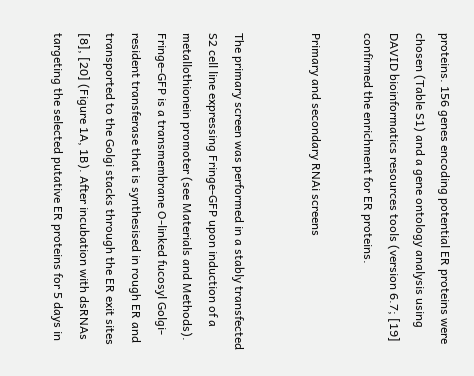proteins. 156 genes encoding potential ER proteins were chosen (Table S1) and a gene ontology analysis using DAVID bioinformatics resources tools (version 6.7; [19] confirmed the enrichment for ER proteins.

Primary and secondary RNAi screens


The primary screen was performed in a stably transfected S2 cell line expressing Fringe-GFP upon induction of a metallothionein promoter (see Materials and Methods). Fringe-GFP is a transmembrane O-linked fucosyl Golgi-resident transferase that is synthesised in rough ER and transported to the Golgi stacks through the ER exit sites [8], [20] (Figure 1A, 1B). After incubation with dsRNAs targeting the selected putative ER proteins for 5 days in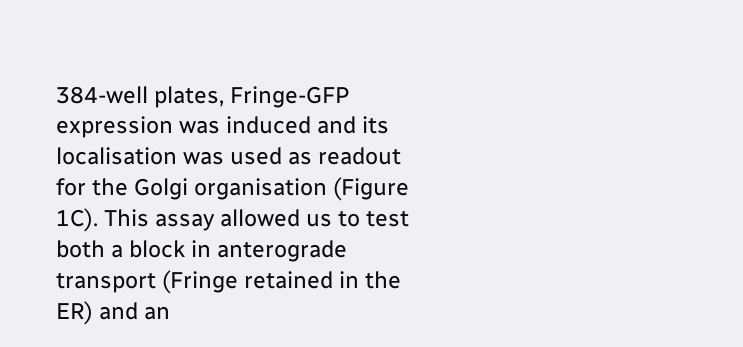384-well plates, Fringe-GFP expression was induced and its localisation was used as readout for the Golgi organisation (Figure 1C). This assay allowed us to test both a block in anterograde transport (Fringe retained in the ER) and an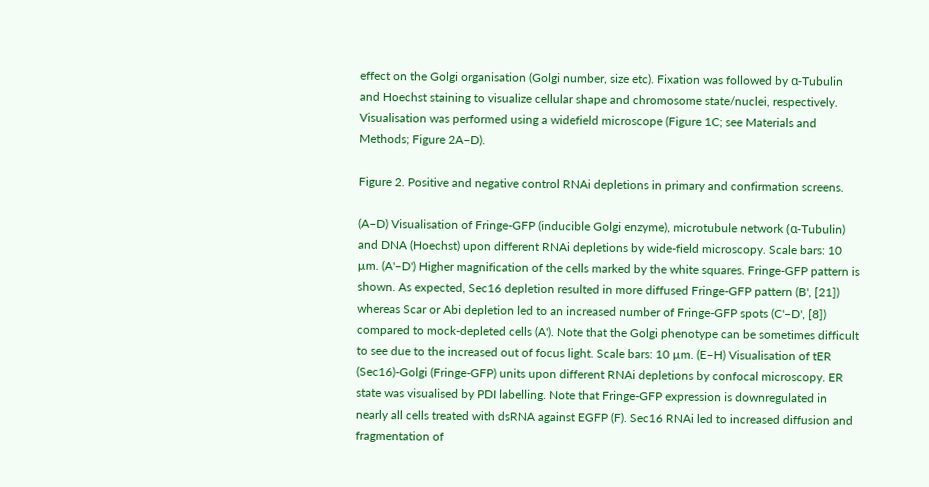effect on the Golgi organisation (Golgi number, size etc). Fixation was followed by α-Tubulin and Hoechst staining to visualize cellular shape and chromosome state/nuclei, respectively. Visualisation was performed using a widefield microscope (Figure 1C; see Materials and Methods; Figure 2A–D).

Figure 2. Positive and negative control RNAi depletions in primary and confirmation screens.

(A–D) Visualisation of Fringe-GFP (inducible Golgi enzyme), microtubule network (α-Tubulin) and DNA (Hoechst) upon different RNAi depletions by wide-field microscopy. Scale bars: 10 µm. (A'–D') Higher magnification of the cells marked by the white squares. Fringe-GFP pattern is shown. As expected, Sec16 depletion resulted in more diffused Fringe-GFP pattern (B', [21]) whereas Scar or Abi depletion led to an increased number of Fringe-GFP spots (C'–D', [8]) compared to mock-depleted cells (A'). Note that the Golgi phenotype can be sometimes difficult to see due to the increased out of focus light. Scale bars: 10 µm. (E–H) Visualisation of tER (Sec16)-Golgi (Fringe-GFP) units upon different RNAi depletions by confocal microscopy. ER state was visualised by PDI labelling. Note that Fringe-GFP expression is downregulated in nearly all cells treated with dsRNA against EGFP (F). Sec16 RNAi led to increased diffusion and fragmentation of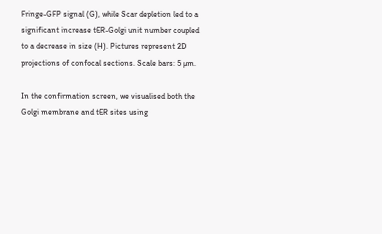Fringe-GFP signal (G), while Scar depletion led to a significant increase tER-Golgi unit number coupled to a decrease in size (H). Pictures represent 2D projections of confocal sections. Scale bars: 5 µm.

In the confirmation screen, we visualised both the Golgi membrane and tER sites using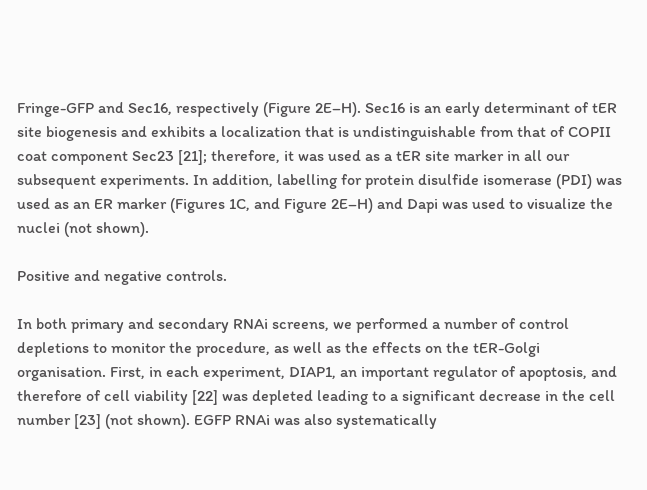Fringe-GFP and Sec16, respectively (Figure 2E–H). Sec16 is an early determinant of tER site biogenesis and exhibits a localization that is undistinguishable from that of COPII coat component Sec23 [21]; therefore, it was used as a tER site marker in all our subsequent experiments. In addition, labelling for protein disulfide isomerase (PDI) was used as an ER marker (Figures 1C, and Figure 2E–H) and Dapi was used to visualize the nuclei (not shown).

Positive and negative controls.

In both primary and secondary RNAi screens, we performed a number of control depletions to monitor the procedure, as well as the effects on the tER-Golgi organisation. First, in each experiment, DIAP1, an important regulator of apoptosis, and therefore of cell viability [22] was depleted leading to a significant decrease in the cell number [23] (not shown). EGFP RNAi was also systematically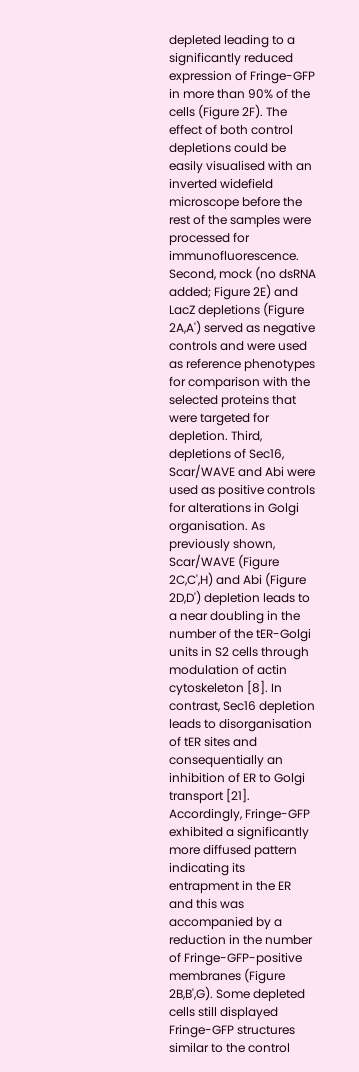depleted leading to a significantly reduced expression of Fringe-GFP in more than 90% of the cells (Figure 2F). The effect of both control depletions could be easily visualised with an inverted widefield microscope before the rest of the samples were processed for immunofluorescence. Second, mock (no dsRNA added; Figure 2E) and LacZ depletions (Figure 2A,A') served as negative controls and were used as reference phenotypes for comparison with the selected proteins that were targeted for depletion. Third, depletions of Sec16, Scar/WAVE and Abi were used as positive controls for alterations in Golgi organisation. As previously shown, Scar/WAVE (Figure 2C,C',H) and Abi (Figure 2D,D') depletion leads to a near doubling in the number of the tER-Golgi units in S2 cells through modulation of actin cytoskeleton [8]. In contrast, Sec16 depletion leads to disorganisation of tER sites and consequentially an inhibition of ER to Golgi transport [21]. Accordingly, Fringe-GFP exhibited a significantly more diffused pattern indicating its entrapment in the ER and this was accompanied by a reduction in the number of Fringe-GFP-positive membranes (Figure 2B,B',G). Some depleted cells still displayed Fringe-GFP structures similar to the control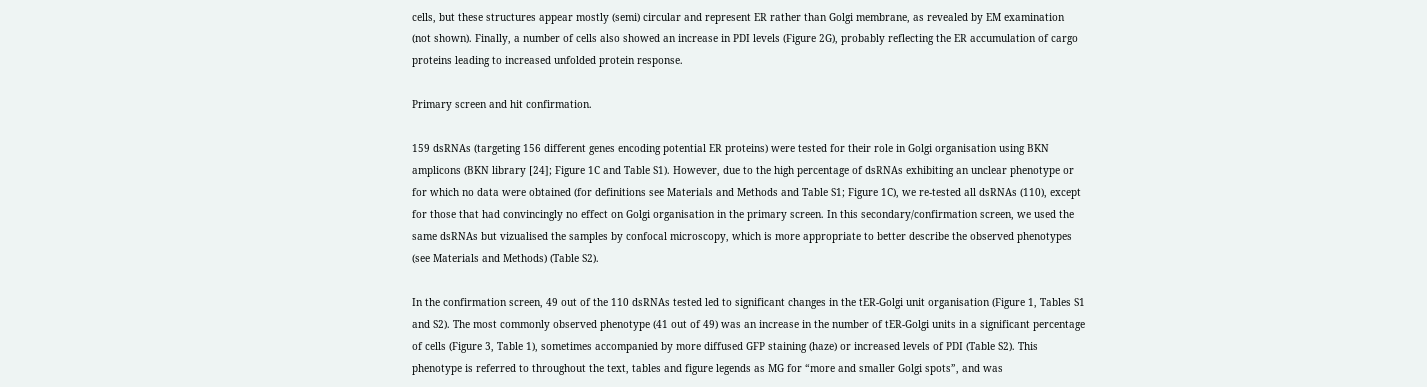cells, but these structures appear mostly (semi) circular and represent ER rather than Golgi membrane, as revealed by EM examination (not shown). Finally, a number of cells also showed an increase in PDI levels (Figure 2G), probably reflecting the ER accumulation of cargo proteins leading to increased unfolded protein response.

Primary screen and hit confirmation.

159 dsRNAs (targeting 156 different genes encoding potential ER proteins) were tested for their role in Golgi organisation using BKN amplicons (BKN library [24]; Figure 1C and Table S1). However, due to the high percentage of dsRNAs exhibiting an unclear phenotype or for which no data were obtained (for definitions see Materials and Methods and Table S1; Figure 1C), we re-tested all dsRNAs (110), except for those that had convincingly no effect on Golgi organisation in the primary screen. In this secondary/confirmation screen, we used the same dsRNAs but vizualised the samples by confocal microscopy, which is more appropriate to better describe the observed phenotypes (see Materials and Methods) (Table S2).

In the confirmation screen, 49 out of the 110 dsRNAs tested led to significant changes in the tER-Golgi unit organisation (Figure 1, Tables S1 and S2). The most commonly observed phenotype (41 out of 49) was an increase in the number of tER-Golgi units in a significant percentage of cells (Figure 3, Table 1), sometimes accompanied by more diffused GFP staining (haze) or increased levels of PDI (Table S2). This phenotype is referred to throughout the text, tables and figure legends as MG for “more and smaller Golgi spots”, and was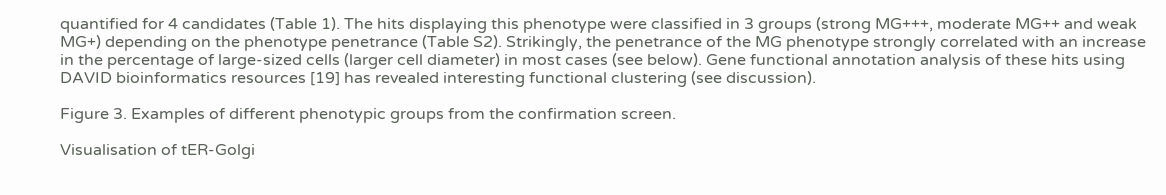quantified for 4 candidates (Table 1). The hits displaying this phenotype were classified in 3 groups (strong MG+++, moderate MG++ and weak MG+) depending on the phenotype penetrance (Table S2). Strikingly, the penetrance of the MG phenotype strongly correlated with an increase in the percentage of large-sized cells (larger cell diameter) in most cases (see below). Gene functional annotation analysis of these hits using DAVID bioinformatics resources [19] has revealed interesting functional clustering (see discussion).

Figure 3. Examples of different phenotypic groups from the confirmation screen.

Visualisation of tER-Golgi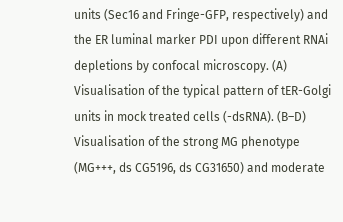units (Sec16 and Fringe-GFP, respectively) and the ER luminal marker PDI upon different RNAi depletions by confocal microscopy. (A) Visualisation of the typical pattern of tER-Golgi units in mock treated cells (-dsRNA). (B–D) Visualisation of the strong MG phenotype (MG+++, ds CG5196, ds CG31650) and moderate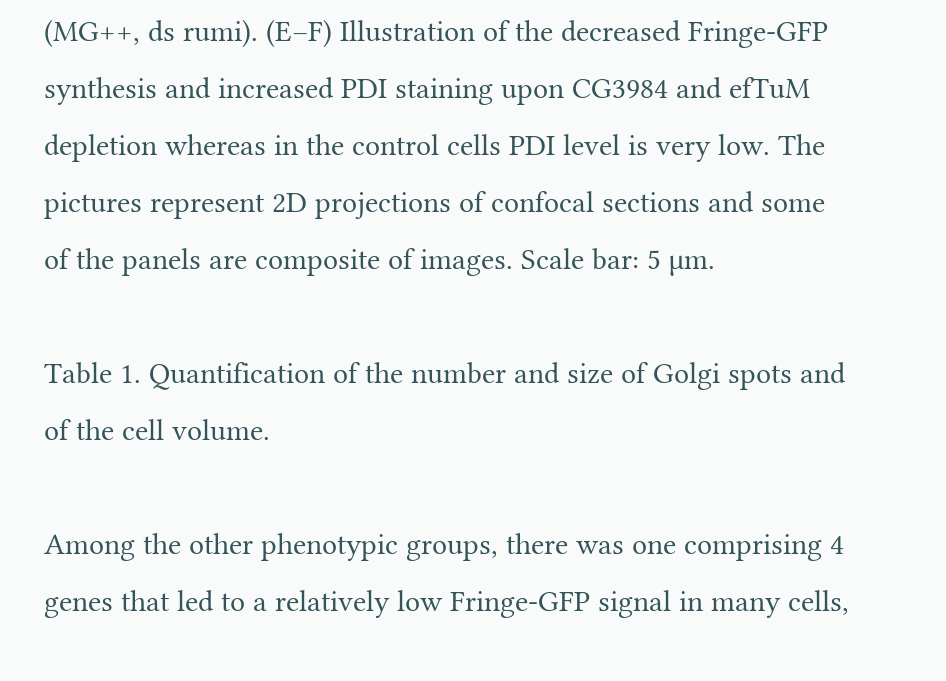(MG++, ds rumi). (E–F) Illustration of the decreased Fringe-GFP synthesis and increased PDI staining upon CG3984 and efTuM depletion whereas in the control cells PDI level is very low. The pictures represent 2D projections of confocal sections and some of the panels are composite of images. Scale bar: 5 µm.

Table 1. Quantification of the number and size of Golgi spots and of the cell volume.

Among the other phenotypic groups, there was one comprising 4 genes that led to a relatively low Fringe-GFP signal in many cells,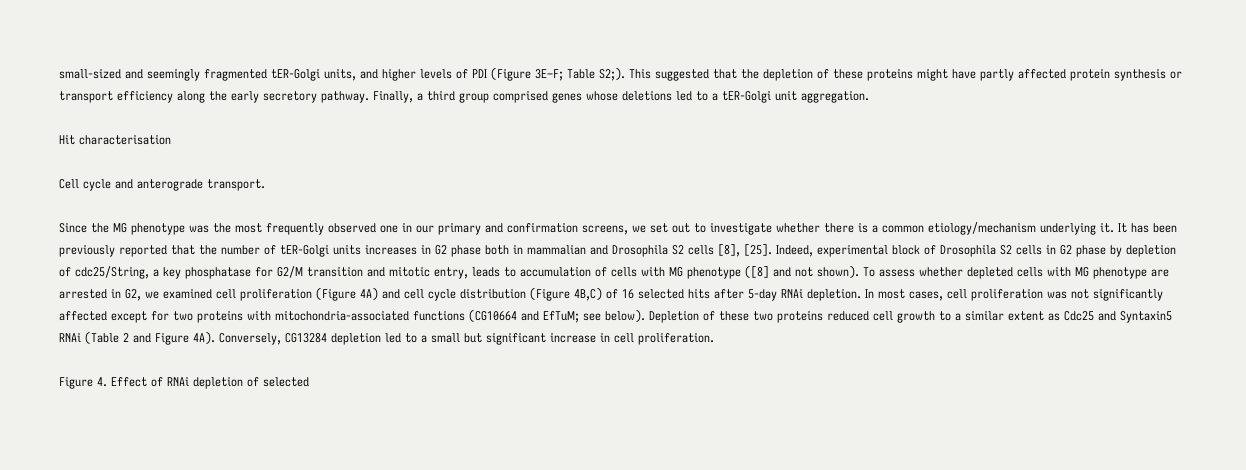small-sized and seemingly fragmented tER-Golgi units, and higher levels of PDI (Figure 3E–F; Table S2;). This suggested that the depletion of these proteins might have partly affected protein synthesis or transport efficiency along the early secretory pathway. Finally, a third group comprised genes whose deletions led to a tER-Golgi unit aggregation.

Hit characterisation

Cell cycle and anterograde transport.

Since the MG phenotype was the most frequently observed one in our primary and confirmation screens, we set out to investigate whether there is a common etiology/mechanism underlying it. It has been previously reported that the number of tER-Golgi units increases in G2 phase both in mammalian and Drosophila S2 cells [8], [25]. Indeed, experimental block of Drosophila S2 cells in G2 phase by depletion of cdc25/String, a key phosphatase for G2/M transition and mitotic entry, leads to accumulation of cells with MG phenotype ([8] and not shown). To assess whether depleted cells with MG phenotype are arrested in G2, we examined cell proliferation (Figure 4A) and cell cycle distribution (Figure 4B,C) of 16 selected hits after 5-day RNAi depletion. In most cases, cell proliferation was not significantly affected except for two proteins with mitochondria-associated functions (CG10664 and EfTuM; see below). Depletion of these two proteins reduced cell growth to a similar extent as Cdc25 and Syntaxin5 RNAi (Table 2 and Figure 4A). Conversely, CG13284 depletion led to a small but significant increase in cell proliferation.

Figure 4. Effect of RNAi depletion of selected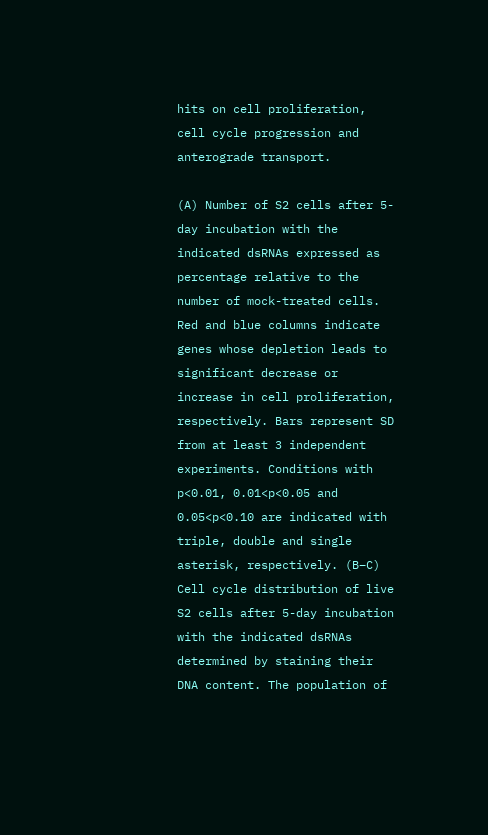hits on cell proliferation, cell cycle progression and anterograde transport.

(A) Number of S2 cells after 5-day incubation with the indicated dsRNAs expressed as percentage relative to the number of mock-treated cells. Red and blue columns indicate genes whose depletion leads to significant decrease or increase in cell proliferation, respectively. Bars represent SD from at least 3 independent experiments. Conditions with p<0.01, 0.01<p<0.05 and 0.05<p<0.10 are indicated with triple, double and single asterisk, respectively. (B–C) Cell cycle distribution of live S2 cells after 5-day incubation with the indicated dsRNAs determined by staining their DNA content. The population of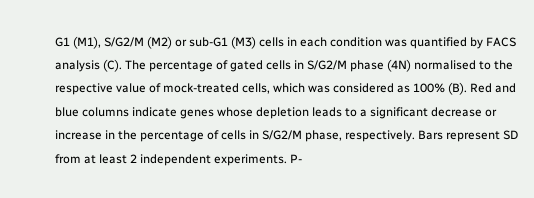G1 (M1), S/G2/M (M2) or sub-G1 (M3) cells in each condition was quantified by FACS analysis (C). The percentage of gated cells in S/G2/M phase (4N) normalised to the respective value of mock-treated cells, which was considered as 100% (B). Red and blue columns indicate genes whose depletion leads to a significant decrease or increase in the percentage of cells in S/G2/M phase, respectively. Bars represent SD from at least 2 independent experiments. P-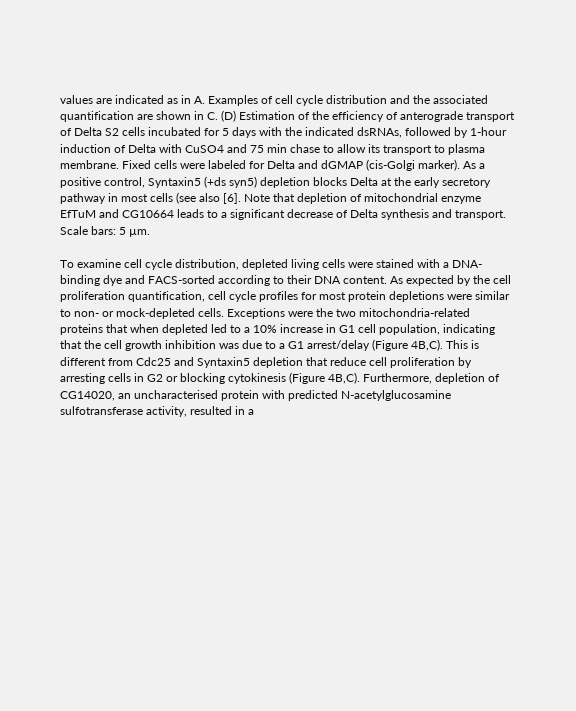values are indicated as in A. Examples of cell cycle distribution and the associated quantification are shown in C. (D) Estimation of the efficiency of anterograde transport of Delta S2 cells incubated for 5 days with the indicated dsRNAs, followed by 1-hour induction of Delta with CuSO4 and 75 min chase to allow its transport to plasma membrane. Fixed cells were labeled for Delta and dGMAP (cis-Golgi marker). As a positive control, Syntaxin5 (+ds syn5) depletion blocks Delta at the early secretory pathway in most cells (see also [6]. Note that depletion of mitochondrial enzyme EfTuM and CG10664 leads to a significant decrease of Delta synthesis and transport. Scale bars: 5 µm.

To examine cell cycle distribution, depleted living cells were stained with a DNA-binding dye and FACS-sorted according to their DNA content. As expected by the cell proliferation quantification, cell cycle profiles for most protein depletions were similar to non- or mock-depleted cells. Exceptions were the two mitochondria-related proteins that when depleted led to a 10% increase in G1 cell population, indicating that the cell growth inhibition was due to a G1 arrest/delay (Figure 4B,C). This is different from Cdc25 and Syntaxin5 depletion that reduce cell proliferation by arresting cells in G2 or blocking cytokinesis (Figure 4B,C). Furthermore, depletion of CG14020, an uncharacterised protein with predicted N-acetylglucosamine sulfotransferase activity, resulted in a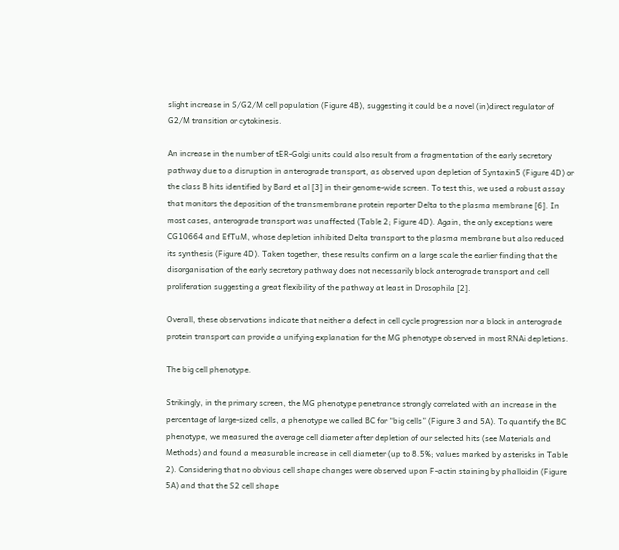slight increase in S/G2/M cell population (Figure 4B), suggesting it could be a novel (in)direct regulator of G2/M transition or cytokinesis.

An increase in the number of tER-Golgi units could also result from a fragmentation of the early secretory pathway due to a disruption in anterograde transport, as observed upon depletion of Syntaxin5 (Figure 4D) or the class B hits identified by Bard et al [3] in their genome-wide screen. To test this, we used a robust assay that monitors the deposition of the transmembrane protein reporter Delta to the plasma membrane [6]. In most cases, anterograde transport was unaffected (Table 2; Figure 4D). Again, the only exceptions were CG10664 and EfTuM, whose depletion inhibited Delta transport to the plasma membrane but also reduced its synthesis (Figure 4D). Taken together, these results confirm on a large scale the earlier finding that the disorganisation of the early secretory pathway does not necessarily block anterograde transport and cell proliferation suggesting a great flexibility of the pathway at least in Drosophila [2].

Overall, these observations indicate that neither a defect in cell cycle progression nor a block in anterograde protein transport can provide a unifying explanation for the MG phenotype observed in most RNAi depletions.

The big cell phenotype.

Strikingly, in the primary screen, the MG phenotype penetrance strongly correlated with an increase in the percentage of large-sized cells, a phenotype we called BC for “big cells” (Figure 3 and 5A). To quantify the BC phenotype, we measured the average cell diameter after depletion of our selected hits (see Materials and Methods) and found a measurable increase in cell diameter (up to 8.5%; values marked by asterisks in Table 2). Considering that no obvious cell shape changes were observed upon F-actin staining by phalloidin (Figure 5A) and that the S2 cell shape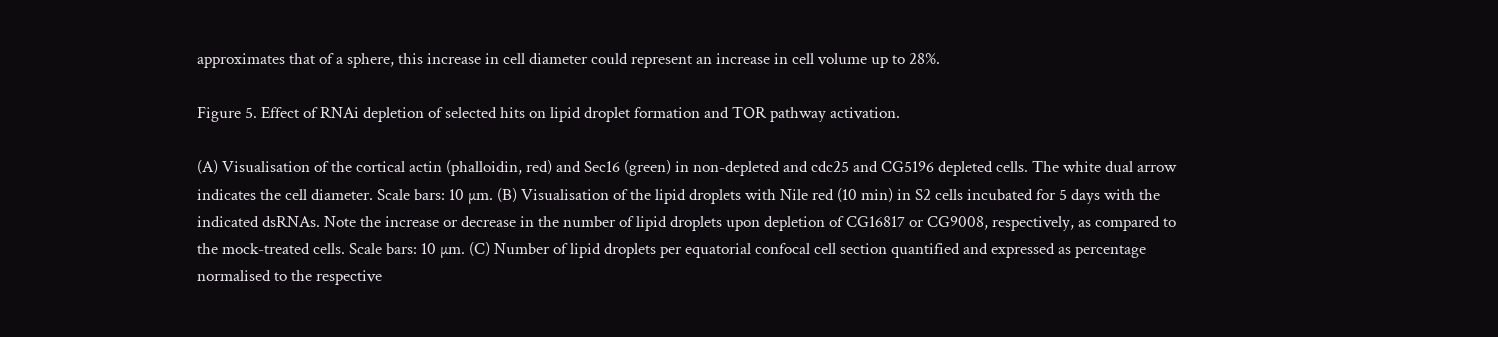approximates that of a sphere, this increase in cell diameter could represent an increase in cell volume up to 28%.

Figure 5. Effect of RNAi depletion of selected hits on lipid droplet formation and TOR pathway activation.

(A) Visualisation of the cortical actin (phalloidin, red) and Sec16 (green) in non-depleted and cdc25 and CG5196 depleted cells. The white dual arrow indicates the cell diameter. Scale bars: 10 µm. (B) Visualisation of the lipid droplets with Nile red (10 min) in S2 cells incubated for 5 days with the indicated dsRNAs. Note the increase or decrease in the number of lipid droplets upon depletion of CG16817 or CG9008, respectively, as compared to the mock-treated cells. Scale bars: 10 µm. (C) Number of lipid droplets per equatorial confocal cell section quantified and expressed as percentage normalised to the respective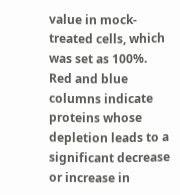value in mock-treated cells, which was set as 100%. Red and blue columns indicate proteins whose depletion leads to a significant decrease or increase in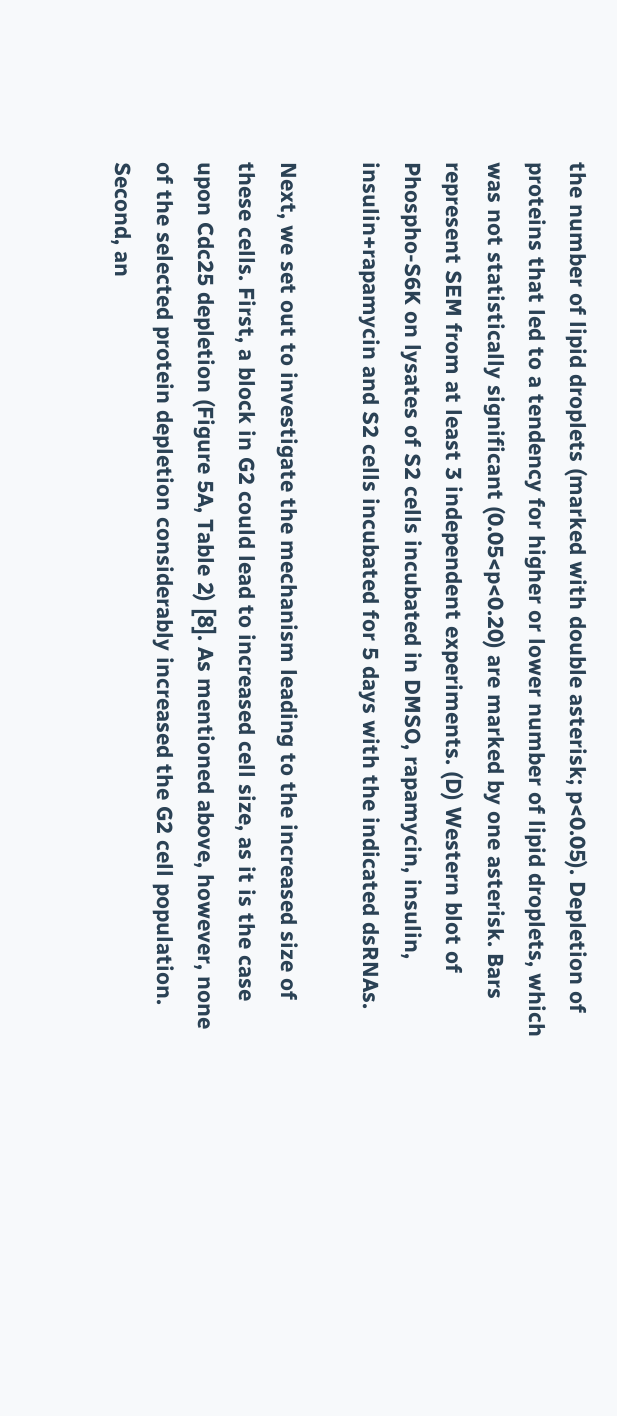the number of lipid droplets (marked with double asterisk; p<0.05). Depletion of proteins that led to a tendency for higher or lower number of lipid droplets, which was not statistically significant (0.05<p<0.20) are marked by one asterisk. Bars represent SEM from at least 3 independent experiments. (D) Western blot of Phospho-S6K on lysates of S2 cells incubated in DMSO, rapamycin, insulin, insulin+rapamycin and S2 cells incubated for 5 days with the indicated dsRNAs.

Next, we set out to investigate the mechanism leading to the increased size of these cells. First, a block in G2 could lead to increased cell size, as it is the case upon Cdc25 depletion (Figure 5A, Table 2) [8]. As mentioned above, however, none of the selected protein depletion considerably increased the G2 cell population. Second, an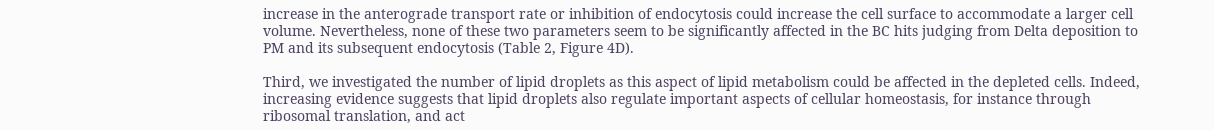increase in the anterograde transport rate or inhibition of endocytosis could increase the cell surface to accommodate a larger cell volume. Nevertheless, none of these two parameters seem to be significantly affected in the BC hits judging from Delta deposition to PM and its subsequent endocytosis (Table 2, Figure 4D).

Third, we investigated the number of lipid droplets as this aspect of lipid metabolism could be affected in the depleted cells. Indeed, increasing evidence suggests that lipid droplets also regulate important aspects of cellular homeostasis, for instance through ribosomal translation, and act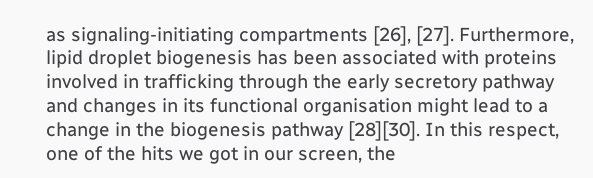as signaling-initiating compartments [26], [27]. Furthermore, lipid droplet biogenesis has been associated with proteins involved in trafficking through the early secretory pathway and changes in its functional organisation might lead to a change in the biogenesis pathway [28][30]. In this respect, one of the hits we got in our screen, the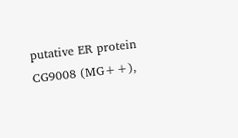putative ER protein CG9008 (MG++),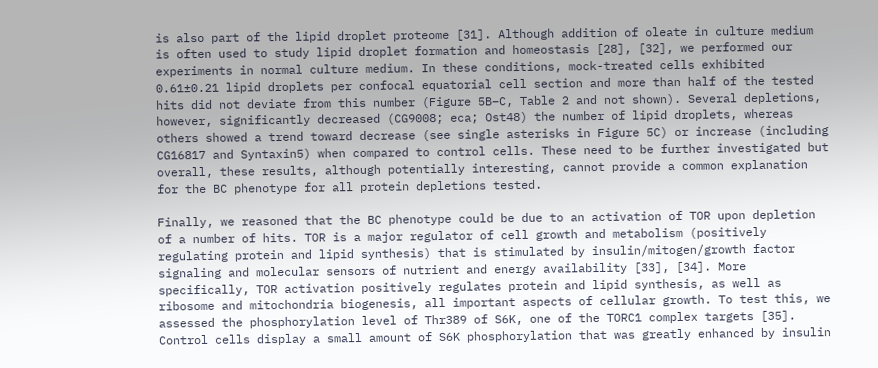is also part of the lipid droplet proteome [31]. Although addition of oleate in culture medium is often used to study lipid droplet formation and homeostasis [28], [32], we performed our experiments in normal culture medium. In these conditions, mock-treated cells exhibited 0.61±0.21 lipid droplets per confocal equatorial cell section and more than half of the tested hits did not deviate from this number (Figure 5B–C, Table 2 and not shown). Several depletions, however, significantly decreased (CG9008; eca; Ost48) the number of lipid droplets, whereas others showed a trend toward decrease (see single asterisks in Figure 5C) or increase (including CG16817 and Syntaxin5) when compared to control cells. These need to be further investigated but overall, these results, although potentially interesting, cannot provide a common explanation for the BC phenotype for all protein depletions tested.

Finally, we reasoned that the BC phenotype could be due to an activation of TOR upon depletion of a number of hits. TOR is a major regulator of cell growth and metabolism (positively regulating protein and lipid synthesis) that is stimulated by insulin/mitogen/growth factor signaling and molecular sensors of nutrient and energy availability [33], [34]. More specifically, TOR activation positively regulates protein and lipid synthesis, as well as ribosome and mitochondria biogenesis, all important aspects of cellular growth. To test this, we assessed the phosphorylation level of Thr389 of S6K, one of the TORC1 complex targets [35]. Control cells display a small amount of S6K phosphorylation that was greatly enhanced by insulin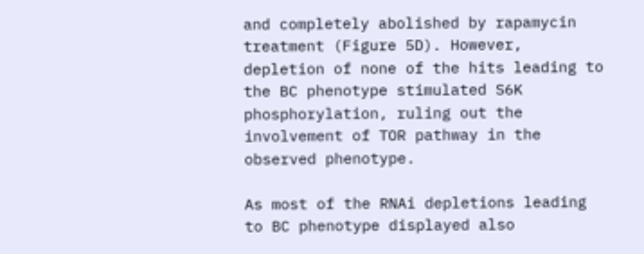and completely abolished by rapamycin treatment (Figure 5D). However, depletion of none of the hits leading to the BC phenotype stimulated S6K phosphorylation, ruling out the involvement of TOR pathway in the observed phenotype.

As most of the RNAi depletions leading to BC phenotype displayed also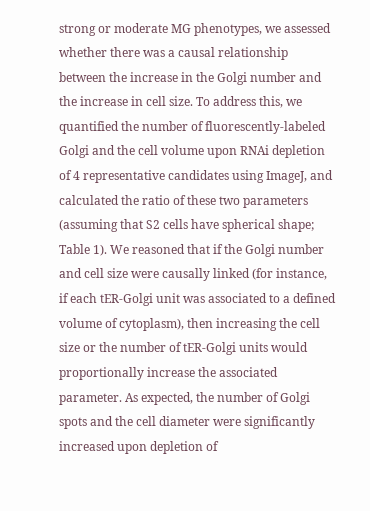strong or moderate MG phenotypes, we assessed whether there was a causal relationship between the increase in the Golgi number and the increase in cell size. To address this, we quantified the number of fluorescently-labeled Golgi and the cell volume upon RNAi depletion of 4 representative candidates using ImageJ, and calculated the ratio of these two parameters (assuming that S2 cells have spherical shape; Table 1). We reasoned that if the Golgi number and cell size were causally linked (for instance, if each tER-Golgi unit was associated to a defined volume of cytoplasm), then increasing the cell size or the number of tER-Golgi units would proportionally increase the associated parameter. As expected, the number of Golgi spots and the cell diameter were significantly increased upon depletion of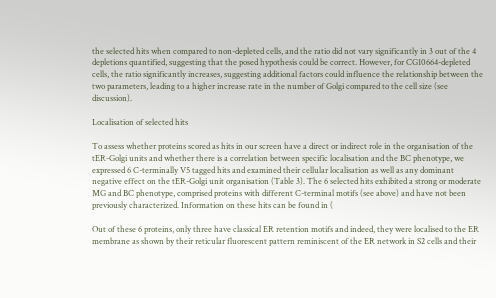the selected hits when compared to non-depleted cells, and the ratio did not vary significantly in 3 out of the 4 depletions quantified, suggesting that the posed hypothesis could be correct. However, for CG10664-depleted cells, the ratio significantly increases, suggesting additional factors could influence the relationship between the two parameters, leading to a higher increase rate in the number of Golgi compared to the cell size (see discussion).

Localisation of selected hits

To assess whether proteins scored as hits in our screen have a direct or indirect role in the organisation of the tER-Golgi units and whether there is a correlation between specific localisation and the BC phenotype, we expressed 6 C-terminally V5 tagged hits and examined their cellular localisation as well as any dominant negative effect on the tER-Golgi unit organisation (Table 3). The 6 selected hits exhibited a strong or moderate MG and BC phenotype, comprised proteins with different C-terminal motifs (see above) and have not been previously characterized. Information on these hits can be found in (

Out of these 6 proteins, only three have classical ER retention motifs and indeed, they were localised to the ER membrane as shown by their reticular fluorescent pattern reminiscent of the ER network in S2 cells and their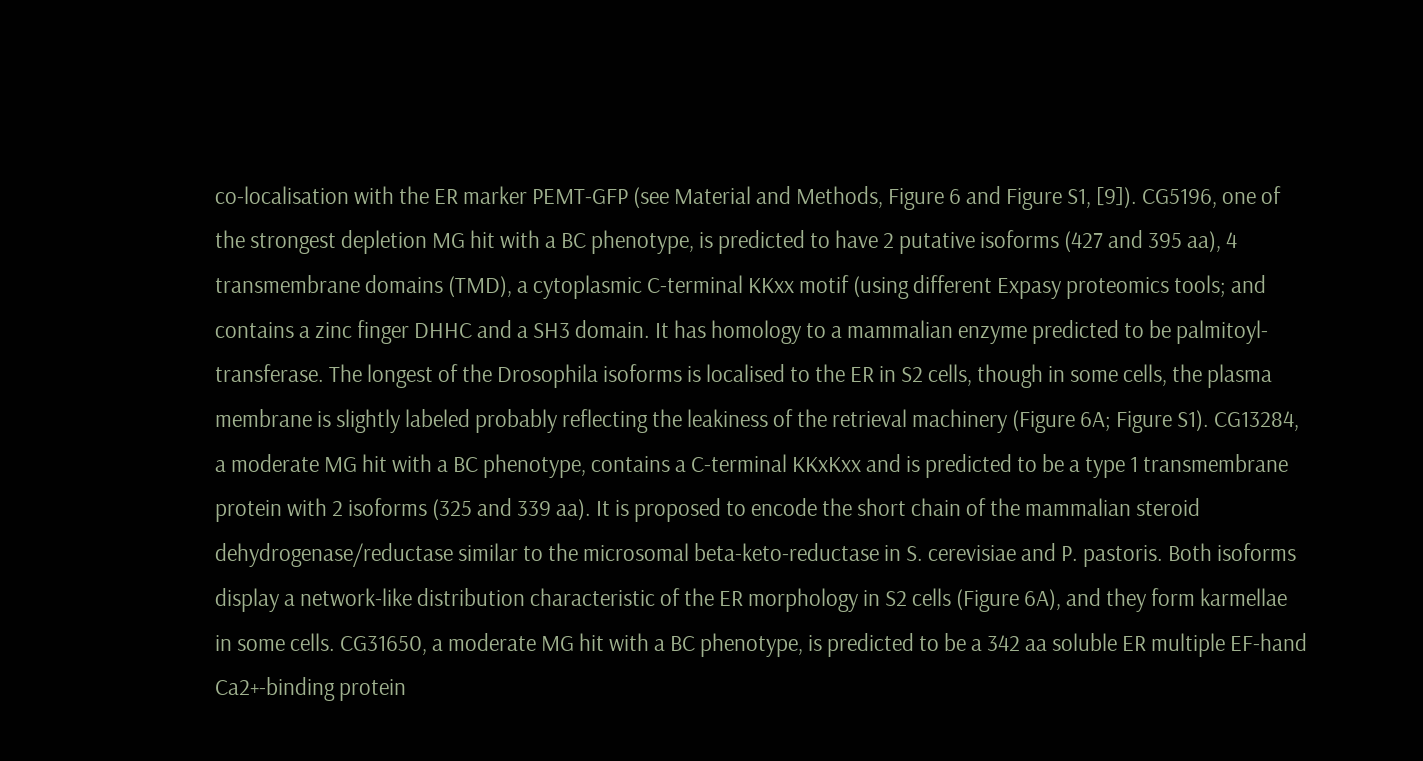co-localisation with the ER marker PEMT-GFP (see Material and Methods, Figure 6 and Figure S1, [9]). CG5196, one of the strongest depletion MG hit with a BC phenotype, is predicted to have 2 putative isoforms (427 and 395 aa), 4 transmembrane domains (TMD), a cytoplasmic C-terminal KKxx motif (using different Expasy proteomics tools; and contains a zinc finger DHHC and a SH3 domain. It has homology to a mammalian enzyme predicted to be palmitoyl-transferase. The longest of the Drosophila isoforms is localised to the ER in S2 cells, though in some cells, the plasma membrane is slightly labeled probably reflecting the leakiness of the retrieval machinery (Figure 6A; Figure S1). CG13284, a moderate MG hit with a BC phenotype, contains a C-terminal KKxKxx and is predicted to be a type 1 transmembrane protein with 2 isoforms (325 and 339 aa). It is proposed to encode the short chain of the mammalian steroid dehydrogenase/reductase similar to the microsomal beta-keto-reductase in S. cerevisiae and P. pastoris. Both isoforms display a network-like distribution characteristic of the ER morphology in S2 cells (Figure 6A), and they form karmellae in some cells. CG31650, a moderate MG hit with a BC phenotype, is predicted to be a 342 aa soluble ER multiple EF-hand Ca2+-binding protein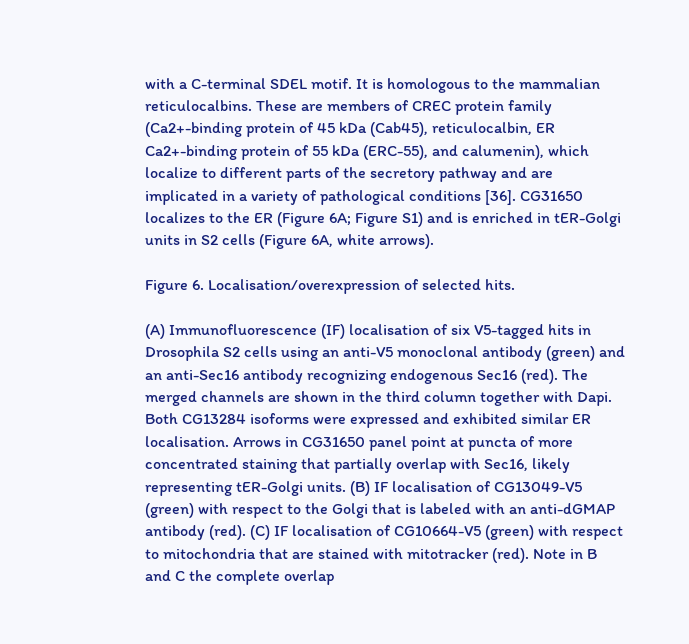with a C-terminal SDEL motif. It is homologous to the mammalian reticulocalbins. These are members of CREC protein family (Ca2+-binding protein of 45 kDa (Cab45), reticulocalbin, ER Ca2+-binding protein of 55 kDa (ERC-55), and calumenin), which localize to different parts of the secretory pathway and are implicated in a variety of pathological conditions [36]. CG31650 localizes to the ER (Figure 6A; Figure S1) and is enriched in tER-Golgi units in S2 cells (Figure 6A, white arrows).

Figure 6. Localisation/overexpression of selected hits.

(A) Immunofluorescence (IF) localisation of six V5-tagged hits in Drosophila S2 cells using an anti-V5 monoclonal antibody (green) and an anti-Sec16 antibody recognizing endogenous Sec16 (red). The merged channels are shown in the third column together with Dapi. Both CG13284 isoforms were expressed and exhibited similar ER localisation. Arrows in CG31650 panel point at puncta of more concentrated staining that partially overlap with Sec16, likely representing tER-Golgi units. (B) IF localisation of CG13049-V5 (green) with respect to the Golgi that is labeled with an anti-dGMAP antibody (red). (C) IF localisation of CG10664-V5 (green) with respect to mitochondria that are stained with mitotracker (red). Note in B and C the complete overlap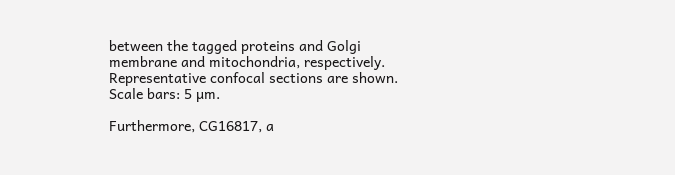between the tagged proteins and Golgi membrane and mitochondria, respectively. Representative confocal sections are shown. Scale bars: 5 µm.

Furthermore, CG16817, a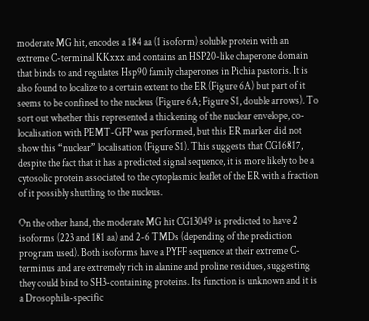moderate MG hit, encodes a 184 aa (1 isoform) soluble protein with an extreme C-terminal KKxxx and contains an HSP20-like chaperone domain that binds to and regulates Hsp90 family chaperones in Pichia pastoris. It is also found to localize to a certain extent to the ER (Figure 6A) but part of it seems to be confined to the nucleus (Figure 6A; Figure S1, double arrows). To sort out whether this represented a thickening of the nuclear envelope, co-localisation with PEMT-GFP was performed, but this ER marker did not show this “nuclear” localisation (Figure S1). This suggests that CG16817, despite the fact that it has a predicted signal sequence, it is more likely to be a cytosolic protein associated to the cytoplasmic leaflet of the ER with a fraction of it possibly shuttling to the nucleus.

On the other hand, the moderate MG hit CG13049 is predicted to have 2 isoforms (223 and 181 aa) and 2-6 TMDs (depending of the prediction program used). Both isoforms have a PYFF sequence at their extreme C-terminus and are extremely rich in alanine and proline residues, suggesting they could bind to SH3-containing proteins. Its function is unknown and it is a Drosophila-specific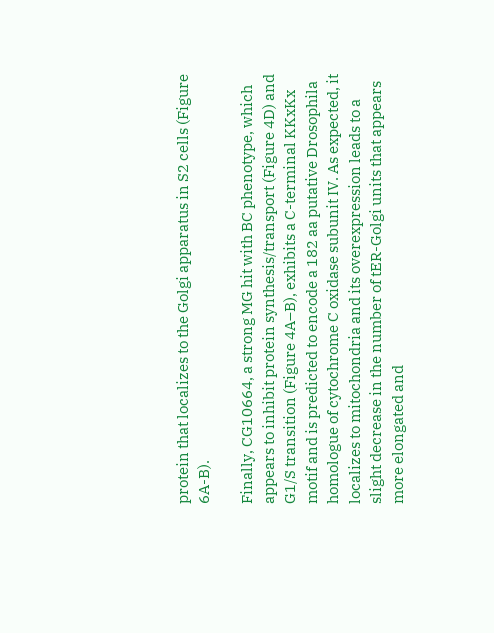protein that localizes to the Golgi apparatus in S2 cells (Figure 6A-B).

Finally, CG10664, a strong MG hit with BC phenotype, which appears to inhibit protein synthesis/transport (Figure 4D) and G1/S transition (Figure 4A–B), exhibits a C-terminal KKxKx motif and is predicted to encode a 182 aa putative Drosophila homologue of cytochrome C oxidase subunit IV. As expected, it localizes to mitochondria and its overexpression leads to a slight decrease in the number of tER-Golgi units that appears more elongated and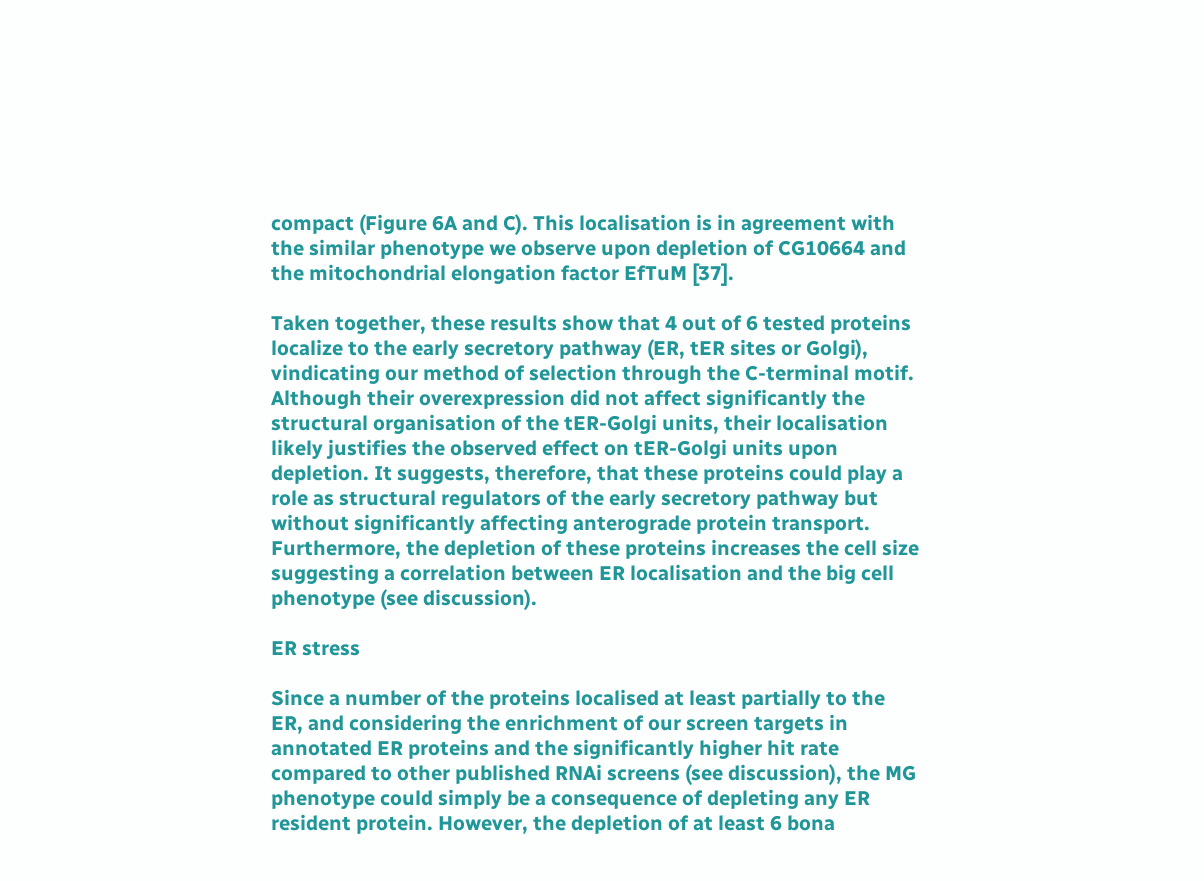compact (Figure 6A and C). This localisation is in agreement with the similar phenotype we observe upon depletion of CG10664 and the mitochondrial elongation factor EfTuM [37].

Taken together, these results show that 4 out of 6 tested proteins localize to the early secretory pathway (ER, tER sites or Golgi), vindicating our method of selection through the C-terminal motif. Although their overexpression did not affect significantly the structural organisation of the tER-Golgi units, their localisation likely justifies the observed effect on tER-Golgi units upon depletion. It suggests, therefore, that these proteins could play a role as structural regulators of the early secretory pathway but without significantly affecting anterograde protein transport. Furthermore, the depletion of these proteins increases the cell size suggesting a correlation between ER localisation and the big cell phenotype (see discussion).

ER stress

Since a number of the proteins localised at least partially to the ER, and considering the enrichment of our screen targets in annotated ER proteins and the significantly higher hit rate compared to other published RNAi screens (see discussion), the MG phenotype could simply be a consequence of depleting any ER resident protein. However, the depletion of at least 6 bona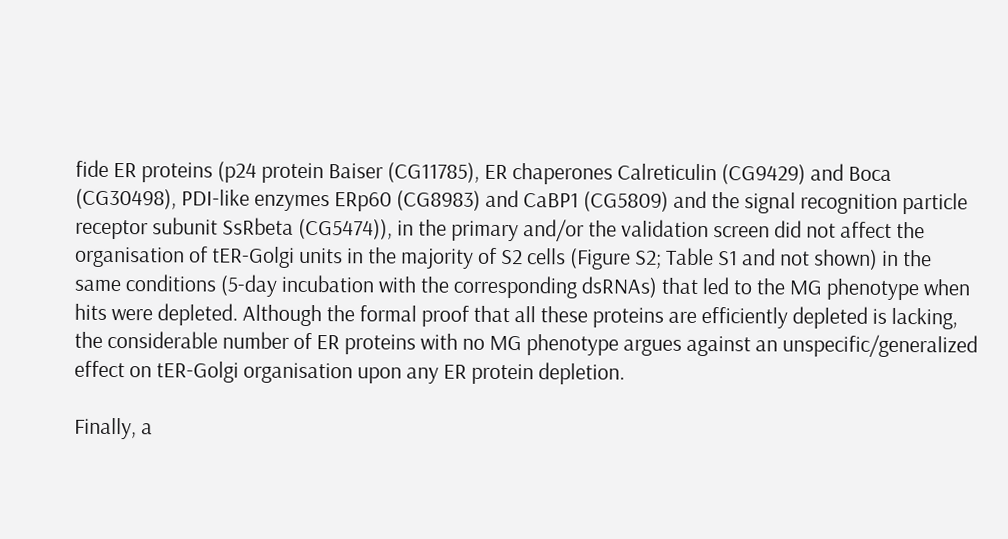fide ER proteins (p24 protein Baiser (CG11785), ER chaperones Calreticulin (CG9429) and Boca (CG30498), PDI-like enzymes ERp60 (CG8983) and CaBP1 (CG5809) and the signal recognition particle receptor subunit SsRbeta (CG5474)), in the primary and/or the validation screen did not affect the organisation of tER-Golgi units in the majority of S2 cells (Figure S2; Table S1 and not shown) in the same conditions (5-day incubation with the corresponding dsRNAs) that led to the MG phenotype when hits were depleted. Although the formal proof that all these proteins are efficiently depleted is lacking, the considerable number of ER proteins with no MG phenotype argues against an unspecific/generalized effect on tER-Golgi organisation upon any ER protein depletion.

Finally, a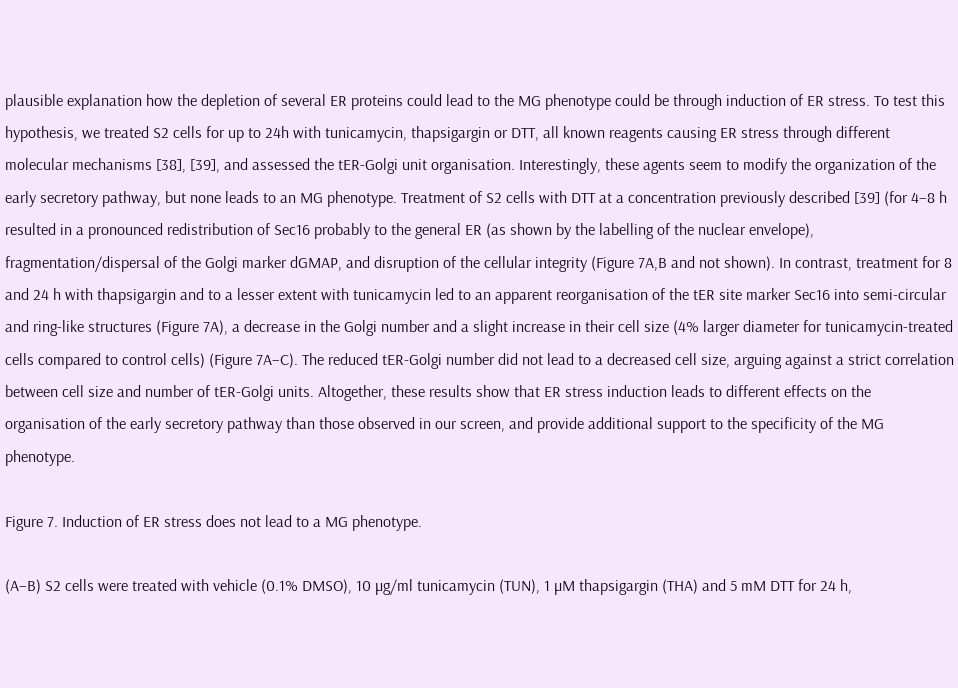plausible explanation how the depletion of several ER proteins could lead to the MG phenotype could be through induction of ER stress. To test this hypothesis, we treated S2 cells for up to 24h with tunicamycin, thapsigargin or DTT, all known reagents causing ER stress through different molecular mechanisms [38], [39], and assessed the tER-Golgi unit organisation. Interestingly, these agents seem to modify the organization of the early secretory pathway, but none leads to an MG phenotype. Treatment of S2 cells with DTT at a concentration previously described [39] (for 4–8 h resulted in a pronounced redistribution of Sec16 probably to the general ER (as shown by the labelling of the nuclear envelope), fragmentation/dispersal of the Golgi marker dGMAP, and disruption of the cellular integrity (Figure 7A,B and not shown). In contrast, treatment for 8 and 24 h with thapsigargin and to a lesser extent with tunicamycin led to an apparent reorganisation of the tER site marker Sec16 into semi-circular and ring-like structures (Figure 7A), a decrease in the Golgi number and a slight increase in their cell size (4% larger diameter for tunicamycin-treated cells compared to control cells) (Figure 7A–C). The reduced tER-Golgi number did not lead to a decreased cell size, arguing against a strict correlation between cell size and number of tER-Golgi units. Altogether, these results show that ER stress induction leads to different effects on the organisation of the early secretory pathway than those observed in our screen, and provide additional support to the specificity of the MG phenotype.

Figure 7. Induction of ER stress does not lead to a MG phenotype.

(A–B) S2 cells were treated with vehicle (0.1% DMSO), 10 µg/ml tunicamycin (TUN), 1 µM thapsigargin (THA) and 5 mM DTT for 24 h,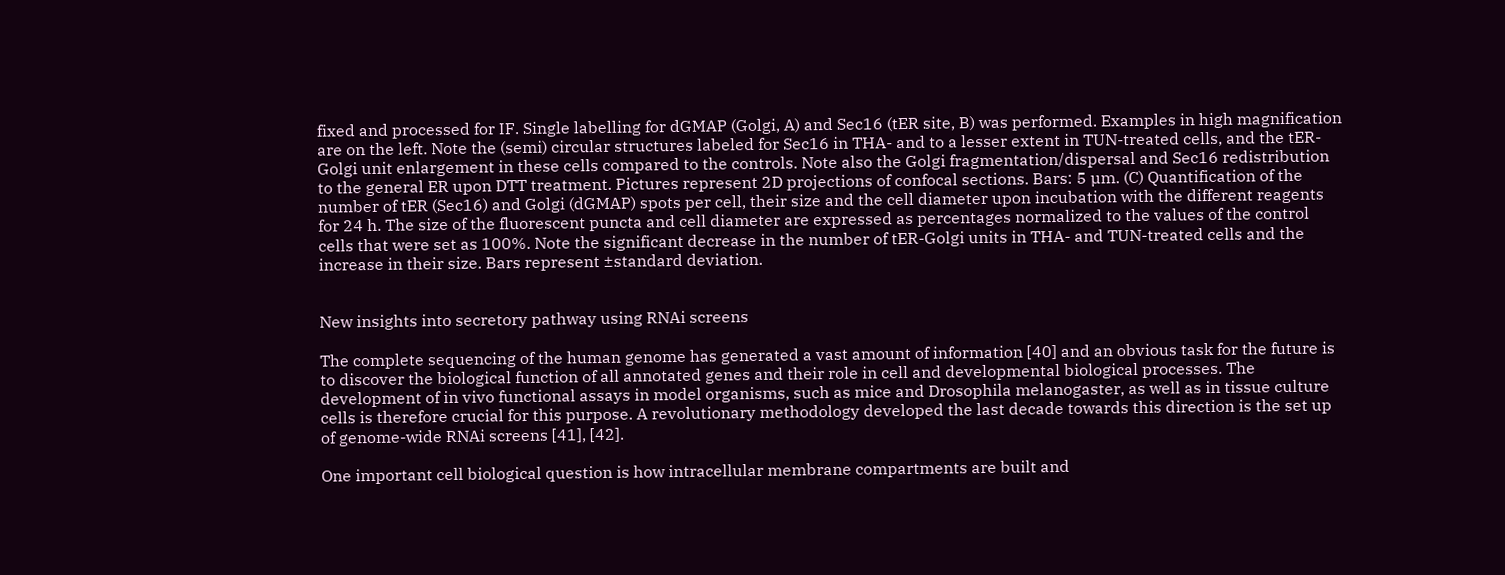fixed and processed for IF. Single labelling for dGMAP (Golgi, A) and Sec16 (tER site, B) was performed. Examples in high magnification are on the left. Note the (semi) circular structures labeled for Sec16 in THA- and to a lesser extent in TUN-treated cells, and the tER-Golgi unit enlargement in these cells compared to the controls. Note also the Golgi fragmentation/dispersal and Sec16 redistribution to the general ER upon DTT treatment. Pictures represent 2D projections of confocal sections. Bars: 5 µm. (C) Quantification of the number of tER (Sec16) and Golgi (dGMAP) spots per cell, their size and the cell diameter upon incubation with the different reagents for 24 h. The size of the fluorescent puncta and cell diameter are expressed as percentages normalized to the values of the control cells that were set as 100%. Note the significant decrease in the number of tER-Golgi units in THA- and TUN-treated cells and the increase in their size. Bars represent ±standard deviation.


New insights into secretory pathway using RNAi screens

The complete sequencing of the human genome has generated a vast amount of information [40] and an obvious task for the future is to discover the biological function of all annotated genes and their role in cell and developmental biological processes. The development of in vivo functional assays in model organisms, such as mice and Drosophila melanogaster, as well as in tissue culture cells is therefore crucial for this purpose. A revolutionary methodology developed the last decade towards this direction is the set up of genome-wide RNAi screens [41], [42].

One important cell biological question is how intracellular membrane compartments are built and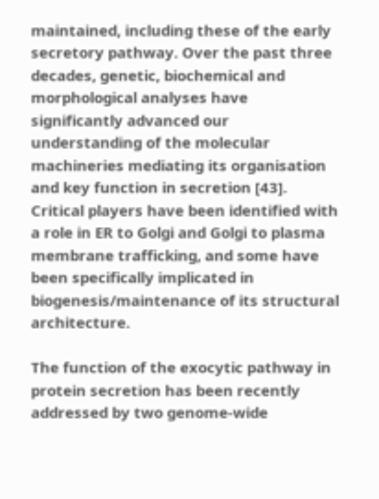maintained, including these of the early secretory pathway. Over the past three decades, genetic, biochemical and morphological analyses have significantly advanced our understanding of the molecular machineries mediating its organisation and key function in secretion [43]. Critical players have been identified with a role in ER to Golgi and Golgi to plasma membrane trafficking, and some have been specifically implicated in biogenesis/maintenance of its structural architecture.

The function of the exocytic pathway in protein secretion has been recently addressed by two genome-wide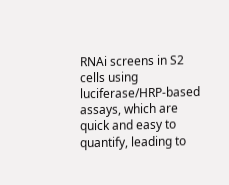RNAi screens in S2 cells using luciferase/HRP-based assays, which are quick and easy to quantify, leading to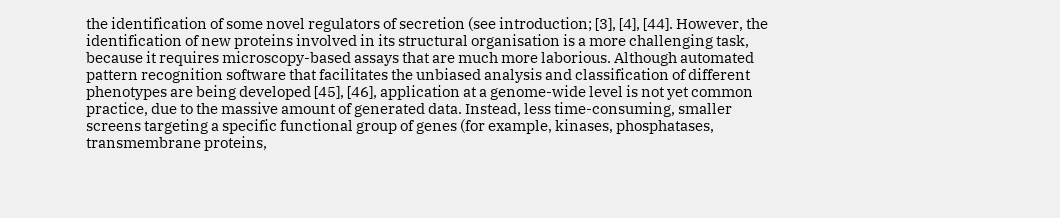the identification of some novel regulators of secretion (see introduction; [3], [4], [44]. However, the identification of new proteins involved in its structural organisation is a more challenging task, because it requires microscopy-based assays that are much more laborious. Although automated pattern recognition software that facilitates the unbiased analysis and classification of different phenotypes are being developed [45], [46], application at a genome-wide level is not yet common practice, due to the massive amount of generated data. Instead, less time-consuming, smaller screens targeting a specific functional group of genes (for example, kinases, phosphatases, transmembrane proteins,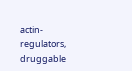actin-regulators, druggable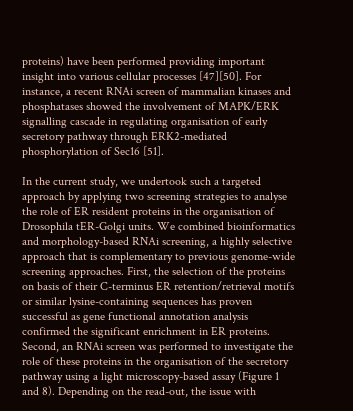proteins) have been performed providing important insight into various cellular processes [47][50]. For instance, a recent RNAi screen of mammalian kinases and phosphatases showed the involvement of MAPK/ERK signalling cascade in regulating organisation of early secretory pathway through ERK2-mediated phosphorylation of Sec16 [51].

In the current study, we undertook such a targeted approach by applying two screening strategies to analyse the role of ER resident proteins in the organisation of Drosophila tER-Golgi units. We combined bioinformatics and morphology-based RNAi screening, a highly selective approach that is complementary to previous genome-wide screening approaches. First, the selection of the proteins on basis of their C-terminus ER retention/retrieval motifs or similar lysine-containing sequences has proven successful as gene functional annotation analysis confirmed the significant enrichment in ER proteins. Second, an RNAi screen was performed to investigate the role of these proteins in the organisation of the secretory pathway using a light microscopy-based assay (Figure 1 and 8). Depending on the read-out, the issue with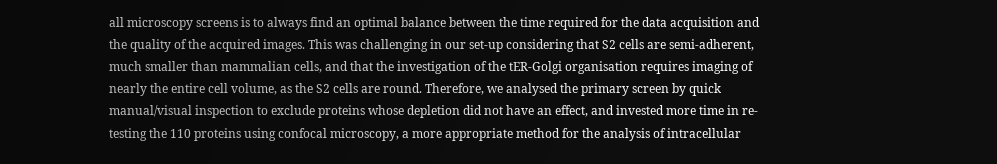all microscopy screens is to always find an optimal balance between the time required for the data acquisition and the quality of the acquired images. This was challenging in our set-up considering that S2 cells are semi-adherent, much smaller than mammalian cells, and that the investigation of the tER-Golgi organisation requires imaging of nearly the entire cell volume, as the S2 cells are round. Therefore, we analysed the primary screen by quick manual/visual inspection to exclude proteins whose depletion did not have an effect, and invested more time in re-testing the 110 proteins using confocal microscopy, a more appropriate method for the analysis of intracellular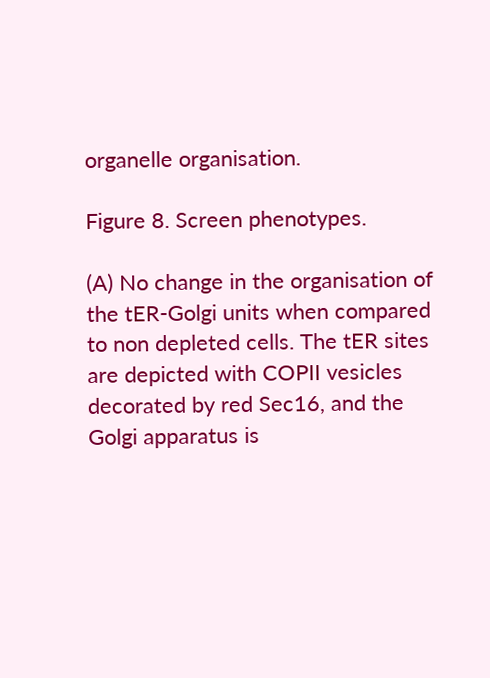organelle organisation.

Figure 8. Screen phenotypes.

(A) No change in the organisation of the tER-Golgi units when compared to non depleted cells. The tER sites are depicted with COPII vesicles decorated by red Sec16, and the Golgi apparatus is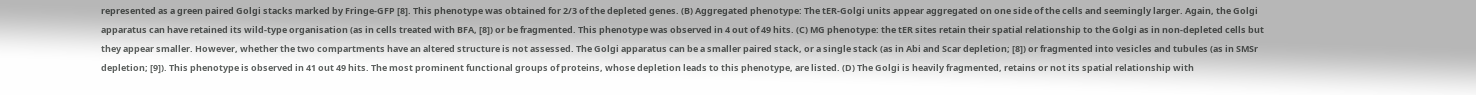represented as a green paired Golgi stacks marked by Fringe-GFP [8]. This phenotype was obtained for 2/3 of the depleted genes. (B) Aggregated phenotype: The tER-Golgi units appear aggregated on one side of the cells and seemingly larger. Again, the Golgi apparatus can have retained its wild-type organisation (as in cells treated with BFA, [8]) or be fragmented. This phenotype was observed in 4 out of 49 hits. (C) MG phenotype: the tER sites retain their spatial relationship to the Golgi as in non-depleted cells but they appear smaller. However, whether the two compartments have an altered structure is not assessed. The Golgi apparatus can be a smaller paired stack, or a single stack (as in Abi and Scar depletion; [8]) or fragmented into vesicles and tubules (as in SMSr depletion; [9]). This phenotype is observed in 41 out 49 hits. The most prominent functional groups of proteins, whose depletion leads to this phenotype, are listed. (D) The Golgi is heavily fragmented, retains or not its spatial relationship with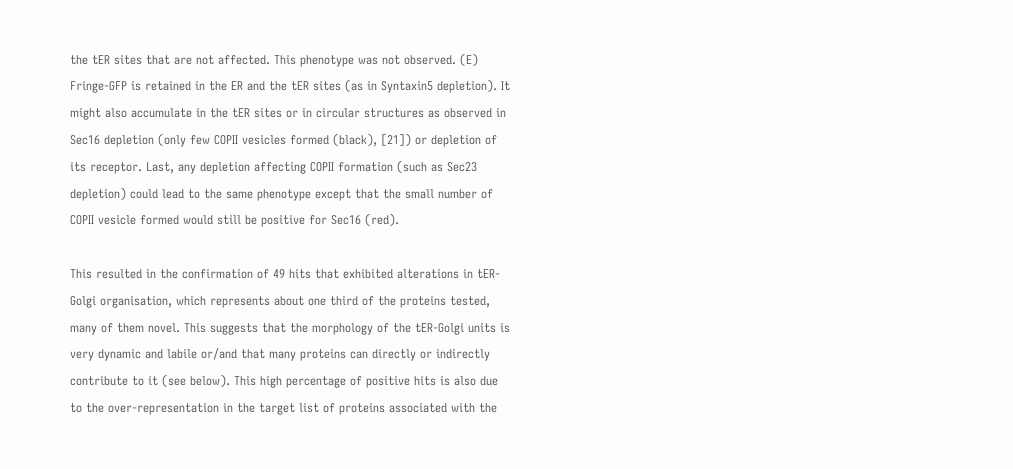the tER sites that are not affected. This phenotype was not observed. (E) Fringe-GFP is retained in the ER and the tER sites (as in Syntaxin5 depletion). It might also accumulate in the tER sites or in circular structures as observed in Sec16 depletion (only few COPII vesicles formed (black), [21]) or depletion of its receptor. Last, any depletion affecting COPII formation (such as Sec23 depletion) could lead to the same phenotype except that the small number of COPII vesicle formed would still be positive for Sec16 (red).

This resulted in the confirmation of 49 hits that exhibited alterations in tER-Golgi organisation, which represents about one third of the proteins tested, many of them novel. This suggests that the morphology of the tER-Golgi units is very dynamic and labile or/and that many proteins can directly or indirectly contribute to it (see below). This high percentage of positive hits is also due to the over-representation in the target list of proteins associated with the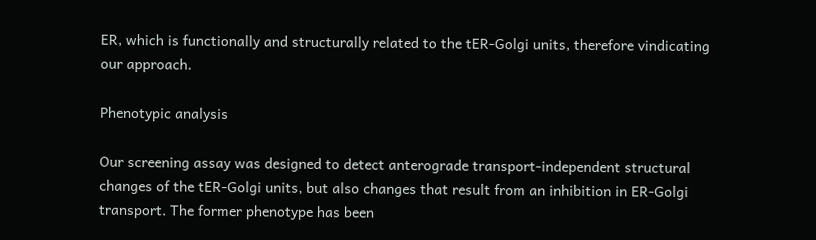ER, which is functionally and structurally related to the tER-Golgi units, therefore vindicating our approach.

Phenotypic analysis

Our screening assay was designed to detect anterograde transport-independent structural changes of the tER-Golgi units, but also changes that result from an inhibition in ER-Golgi transport. The former phenotype has been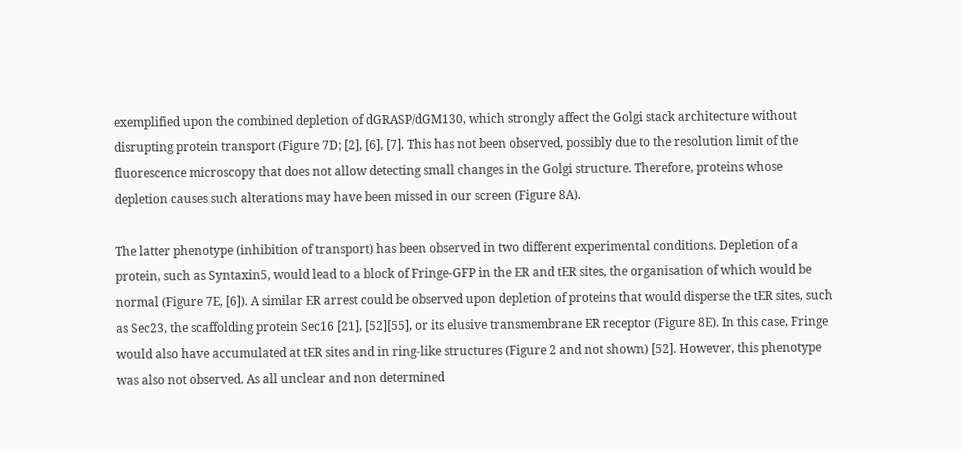exemplified upon the combined depletion of dGRASP/dGM130, which strongly affect the Golgi stack architecture without disrupting protein transport (Figure 7D; [2], [6], [7]. This has not been observed, possibly due to the resolution limit of the fluorescence microscopy that does not allow detecting small changes in the Golgi structure. Therefore, proteins whose depletion causes such alterations may have been missed in our screen (Figure 8A).

The latter phenotype (inhibition of transport) has been observed in two different experimental conditions. Depletion of a protein, such as Syntaxin5, would lead to a block of Fringe-GFP in the ER and tER sites, the organisation of which would be normal (Figure 7E, [6]). A similar ER arrest could be observed upon depletion of proteins that would disperse the tER sites, such as Sec23, the scaffolding protein Sec16 [21], [52][55], or its elusive transmembrane ER receptor (Figure 8E). In this case, Fringe would also have accumulated at tER sites and in ring-like structures (Figure 2 and not shown) [52]. However, this phenotype was also not observed. As all unclear and non determined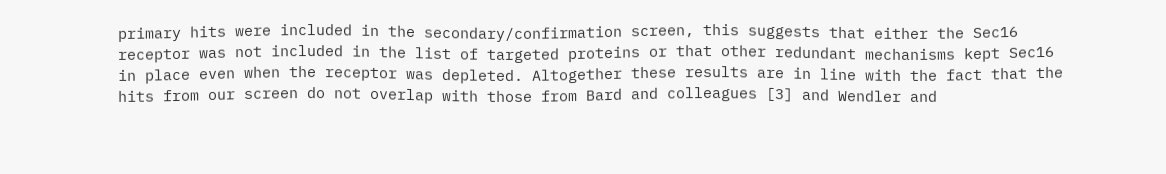primary hits were included in the secondary/confirmation screen, this suggests that either the Sec16 receptor was not included in the list of targeted proteins or that other redundant mechanisms kept Sec16 in place even when the receptor was depleted. Altogether these results are in line with the fact that the hits from our screen do not overlap with those from Bard and colleagues [3] and Wendler and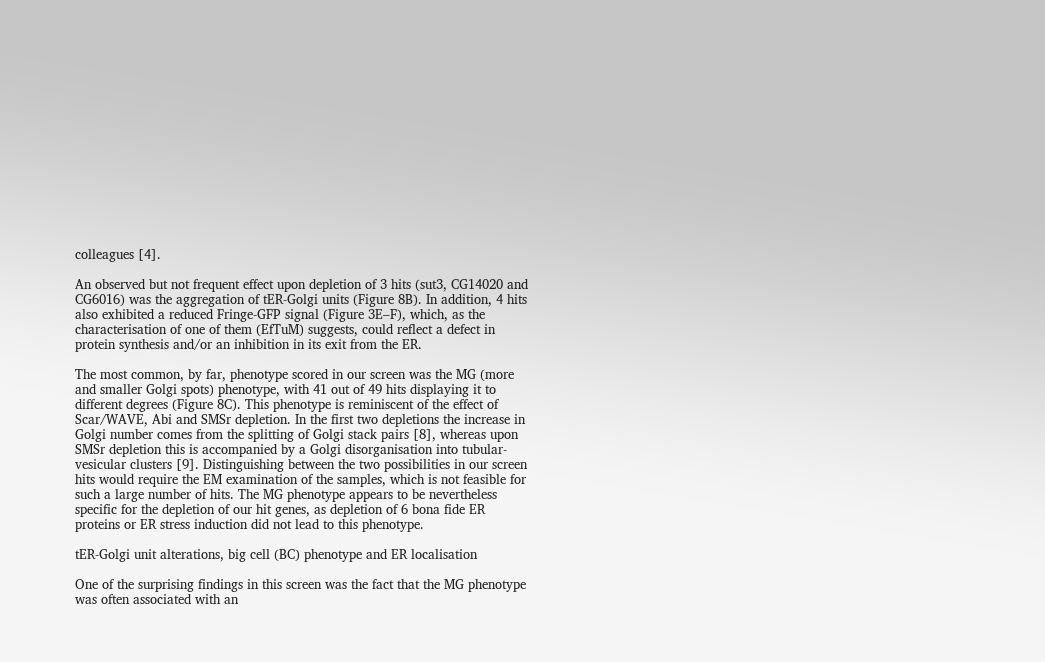colleagues [4].

An observed but not frequent effect upon depletion of 3 hits (sut3, CG14020 and CG6016) was the aggregation of tER-Golgi units (Figure 8B). In addition, 4 hits also exhibited a reduced Fringe-GFP signal (Figure 3E–F), which, as the characterisation of one of them (EfTuM) suggests, could reflect a defect in protein synthesis and/or an inhibition in its exit from the ER.

The most common, by far, phenotype scored in our screen was the MG (more and smaller Golgi spots) phenotype, with 41 out of 49 hits displaying it to different degrees (Figure 8C). This phenotype is reminiscent of the effect of Scar/WAVE, Abi and SMSr depletion. In the first two depletions the increase in Golgi number comes from the splitting of Golgi stack pairs [8], whereas upon SMSr depletion this is accompanied by a Golgi disorganisation into tubular-vesicular clusters [9]. Distinguishing between the two possibilities in our screen hits would require the EM examination of the samples, which is not feasible for such a large number of hits. The MG phenotype appears to be nevertheless specific for the depletion of our hit genes, as depletion of 6 bona fide ER proteins or ER stress induction did not lead to this phenotype.

tER-Golgi unit alterations, big cell (BC) phenotype and ER localisation

One of the surprising findings in this screen was the fact that the MG phenotype was often associated with an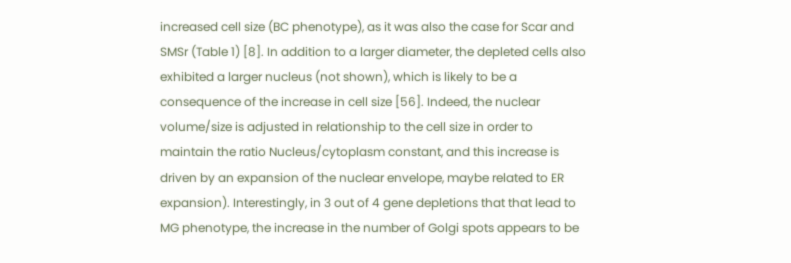increased cell size (BC phenotype), as it was also the case for Scar and SMSr (Table 1) [8]. In addition to a larger diameter, the depleted cells also exhibited a larger nucleus (not shown), which is likely to be a consequence of the increase in cell size [56]. Indeed, the nuclear volume/size is adjusted in relationship to the cell size in order to maintain the ratio Nucleus/cytoplasm constant, and this increase is driven by an expansion of the nuclear envelope, maybe related to ER expansion). Interestingly, in 3 out of 4 gene depletions that that lead to MG phenotype, the increase in the number of Golgi spots appears to be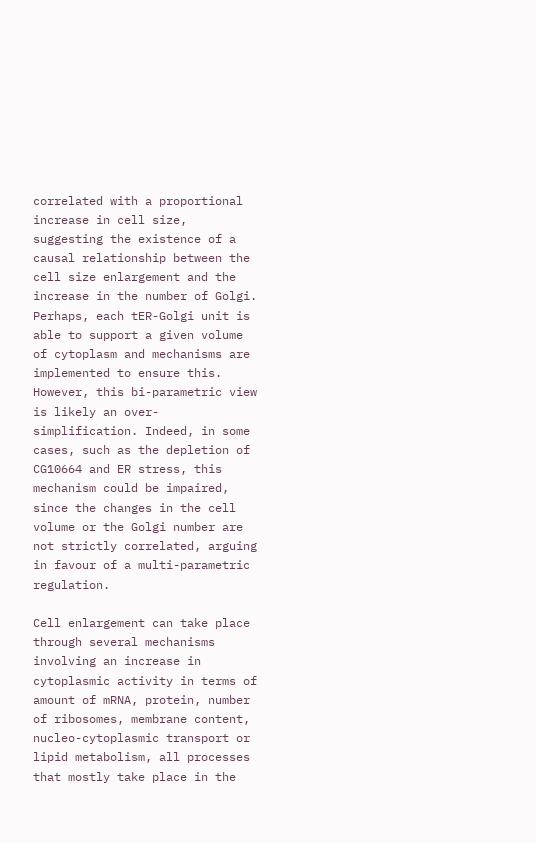correlated with a proportional increase in cell size, suggesting the existence of a causal relationship between the cell size enlargement and the increase in the number of Golgi. Perhaps, each tER-Golgi unit is able to support a given volume of cytoplasm and mechanisms are implemented to ensure this. However, this bi-parametric view is likely an over-simplification. Indeed, in some cases, such as the depletion of CG10664 and ER stress, this mechanism could be impaired, since the changes in the cell volume or the Golgi number are not strictly correlated, arguing in favour of a multi-parametric regulation.

Cell enlargement can take place through several mechanisms involving an increase in cytoplasmic activity in terms of amount of mRNA, protein, number of ribosomes, membrane content, nucleo-cytoplasmic transport or lipid metabolism, all processes that mostly take place in the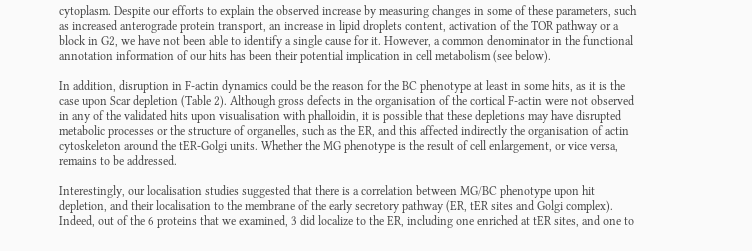cytoplasm. Despite our efforts to explain the observed increase by measuring changes in some of these parameters, such as increased anterograde protein transport, an increase in lipid droplets content, activation of the TOR pathway or a block in G2, we have not been able to identify a single cause for it. However, a common denominator in the functional annotation information of our hits has been their potential implication in cell metabolism (see below).

In addition, disruption in F-actin dynamics could be the reason for the BC phenotype at least in some hits, as it is the case upon Scar depletion (Table 2). Although gross defects in the organisation of the cortical F-actin were not observed in any of the validated hits upon visualisation with phalloidin, it is possible that these depletions may have disrupted metabolic processes or the structure of organelles, such as the ER, and this affected indirectly the organisation of actin cytoskeleton around the tER-Golgi units. Whether the MG phenotype is the result of cell enlargement, or vice versa, remains to be addressed.

Interestingly, our localisation studies suggested that there is a correlation between MG/BC phenotype upon hit depletion, and their localisation to the membrane of the early secretory pathway (ER, tER sites and Golgi complex). Indeed, out of the 6 proteins that we examined, 3 did localize to the ER, including one enriched at tER sites, and one to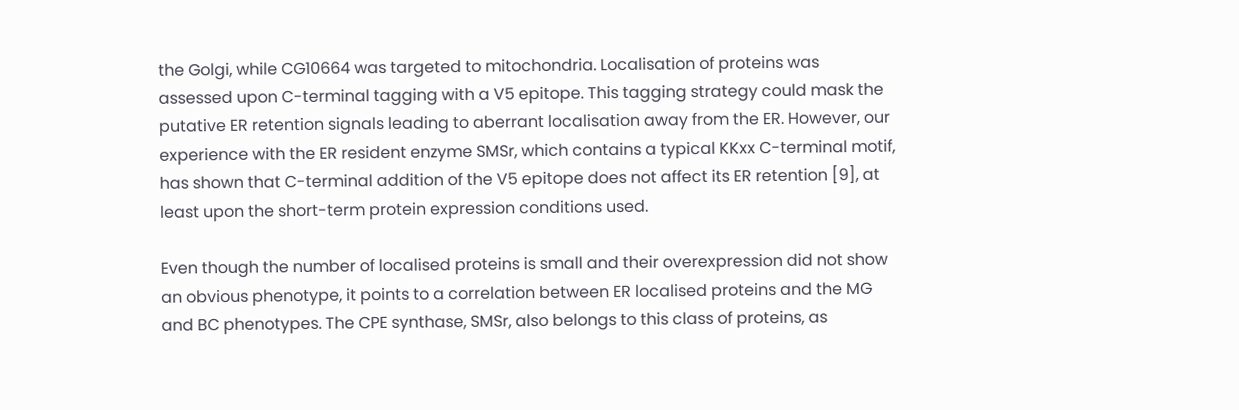the Golgi, while CG10664 was targeted to mitochondria. Localisation of proteins was assessed upon C-terminal tagging with a V5 epitope. This tagging strategy could mask the putative ER retention signals leading to aberrant localisation away from the ER. However, our experience with the ER resident enzyme SMSr, which contains a typical KKxx C-terminal motif, has shown that C-terminal addition of the V5 epitope does not affect its ER retention [9], at least upon the short-term protein expression conditions used.

Even though the number of localised proteins is small and their overexpression did not show an obvious phenotype, it points to a correlation between ER localised proteins and the MG and BC phenotypes. The CPE synthase, SMSr, also belongs to this class of proteins, as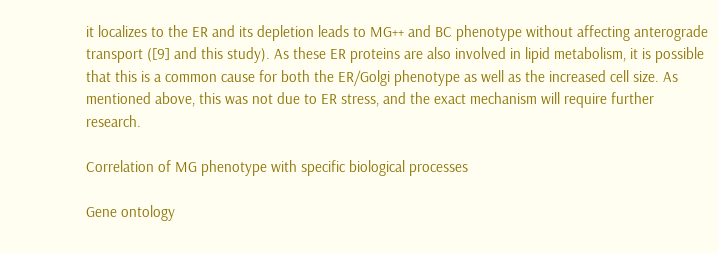it localizes to the ER and its depletion leads to MG++ and BC phenotype without affecting anterograde transport ([9] and this study). As these ER proteins are also involved in lipid metabolism, it is possible that this is a common cause for both the ER/Golgi phenotype as well as the increased cell size. As mentioned above, this was not due to ER stress, and the exact mechanism will require further research.

Correlation of MG phenotype with specific biological processes

Gene ontology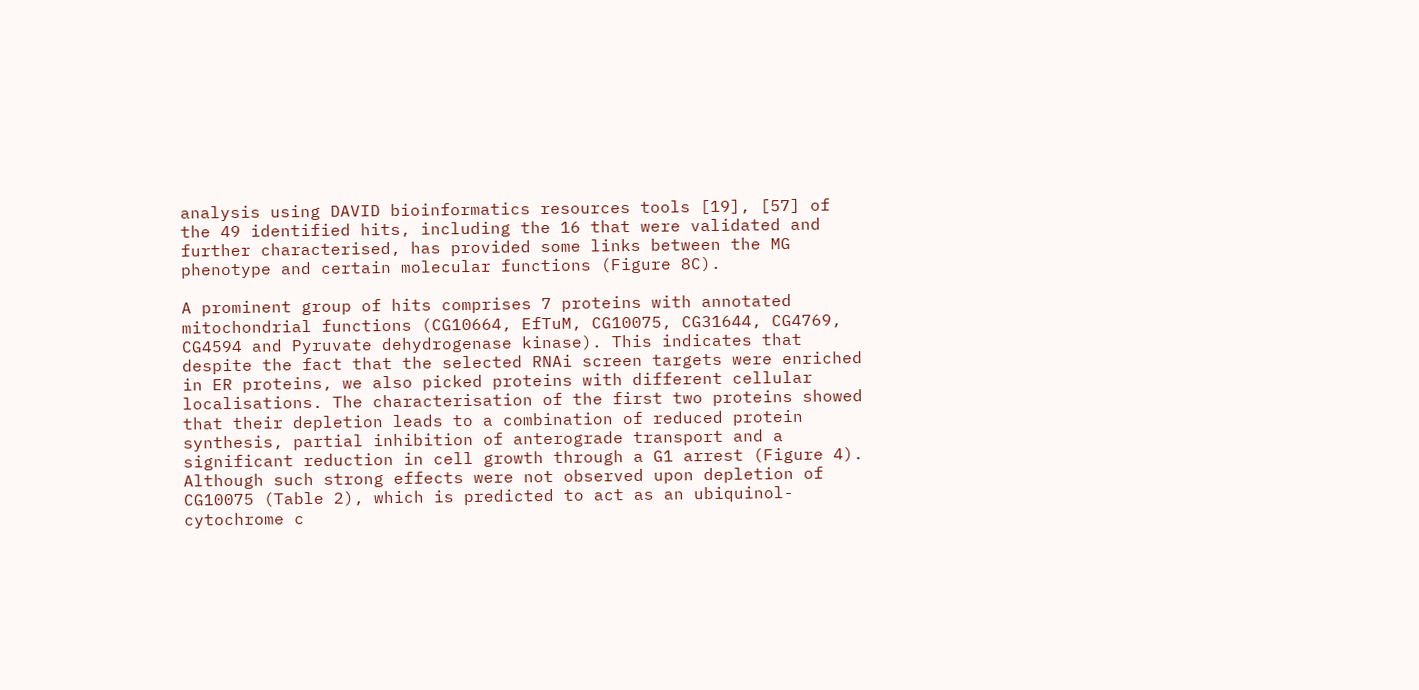analysis using DAVID bioinformatics resources tools [19], [57] of the 49 identified hits, including the 16 that were validated and further characterised, has provided some links between the MG phenotype and certain molecular functions (Figure 8C).

A prominent group of hits comprises 7 proteins with annotated mitochondrial functions (CG10664, EfTuM, CG10075, CG31644, CG4769, CG4594 and Pyruvate dehydrogenase kinase). This indicates that despite the fact that the selected RNAi screen targets were enriched in ER proteins, we also picked proteins with different cellular localisations. The characterisation of the first two proteins showed that their depletion leads to a combination of reduced protein synthesis, partial inhibition of anterograde transport and a significant reduction in cell growth through a G1 arrest (Figure 4). Although such strong effects were not observed upon depletion of CG10075 (Table 2), which is predicted to act as an ubiquinol-cytochrome c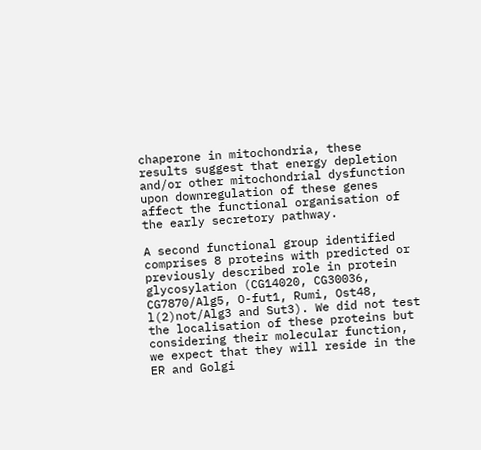chaperone in mitochondria, these results suggest that energy depletion and/or other mitochondrial dysfunction upon downregulation of these genes affect the functional organisation of the early secretory pathway.

A second functional group identified comprises 8 proteins with predicted or previously described role in protein glycosylation (CG14020, CG30036, CG7870/Alg5, O-fut1, Rumi, Ost48, l(2)not/Alg3 and Sut3). We did not test the localisation of these proteins but considering their molecular function, we expect that they will reside in the ER and Golgi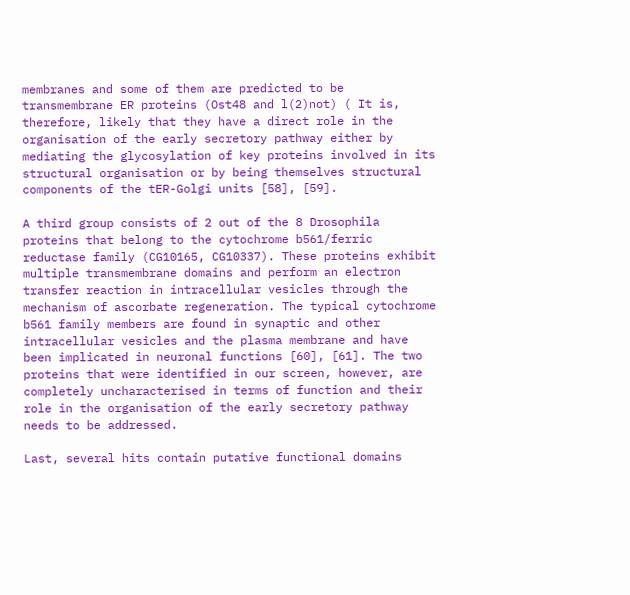membranes and some of them are predicted to be transmembrane ER proteins (Ost48 and l(2)not) ( It is, therefore, likely that they have a direct role in the organisation of the early secretory pathway either by mediating the glycosylation of key proteins involved in its structural organisation or by being themselves structural components of the tER-Golgi units [58], [59].

A third group consists of 2 out of the 8 Drosophila proteins that belong to the cytochrome b561/ferric reductase family (CG10165, CG10337). These proteins exhibit multiple transmembrane domains and perform an electron transfer reaction in intracellular vesicles through the mechanism of ascorbate regeneration. The typical cytochrome b561 family members are found in synaptic and other intracellular vesicles and the plasma membrane and have been implicated in neuronal functions [60], [61]. The two proteins that were identified in our screen, however, are completely uncharacterised in terms of function and their role in the organisation of the early secretory pathway needs to be addressed.

Last, several hits contain putative functional domains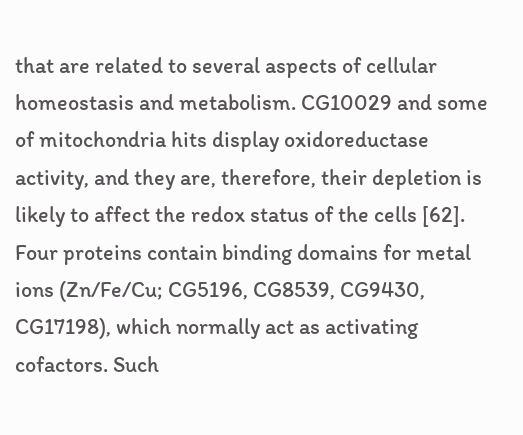that are related to several aspects of cellular homeostasis and metabolism. CG10029 and some of mitochondria hits display oxidoreductase activity, and they are, therefore, their depletion is likely to affect the redox status of the cells [62]. Four proteins contain binding domains for metal ions (Zn/Fe/Cu; CG5196, CG8539, CG9430, CG17198), which normally act as activating cofactors. Such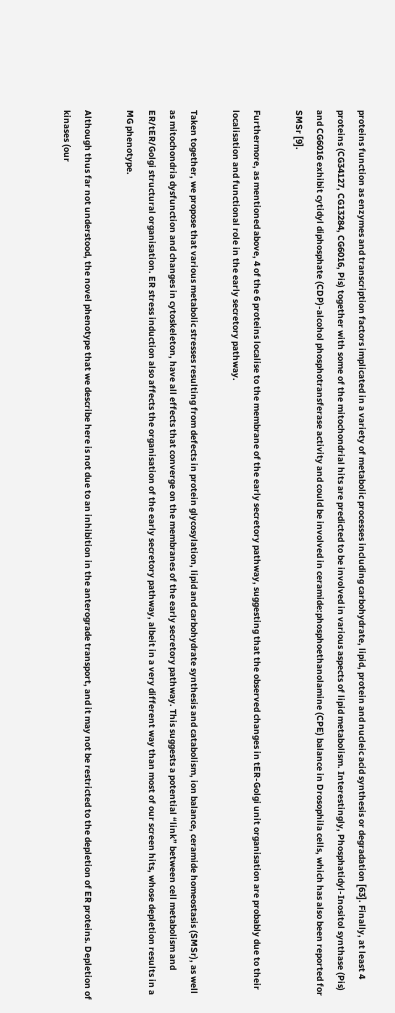proteins function as enzymes and transcription factors implicated in a variety of metabolic processes including carbohydrate, lipid, protein and nucleic acid synthesis or degradation [63]. Finally, at least 4 proteins (CG34127, CG13284, CG6016, Pis) together with some of the mitochondrial hits are predicted to be involved in various aspects of lipid metabolism. Interestingly, Phosphatidyl-Inositol synthase (Pis) and CG6016 exhibit cytidyl diphosphate (CDP)-alcohol phosphotransferase activity and could be involved in ceramide:phosphoethanolamine (CPE) balance in Drosophila cells, which has also been reported for SMSr [9].

Furthermore, as mentioned above, 4 of the 6 proteins localise to the membrane of the early secretory pathway, suggesting that the observed changes in tER-Golgi unit organisation are probably due to their localisation and functional role in the early secretory pathway.

Taken together, we propose that various metabolic stresses resulting from defects in protein glycosylation, lipid and carbohydrate synthesis and catabolism, ion balance, ceramide homeostasis (SMSr), as well as mitochondria dysfunction and changes in cytoskeleton, have all effects that converge on the membranes of the early secretory pathway. This suggests a potential “link” between cell metabolism and ER/tER/Golgi structural organisation. ER stress induction also affects the organisation of the early secretory pathway, albeit in a very different way than most of our screen hits, whose depletion results in a MG phenotype.

Although thus far not understood, the novel phenotype that we describe here is not due to an inhibition in the anterograde transport, and it may not be restricted to the depletion of ER proteins. Depletion of kinases (our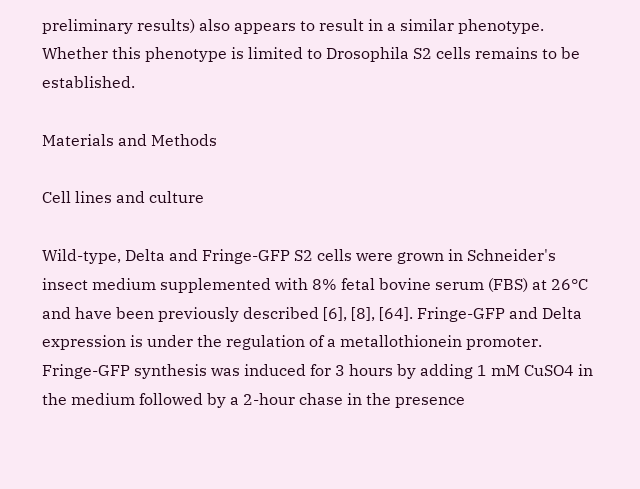preliminary results) also appears to result in a similar phenotype. Whether this phenotype is limited to Drosophila S2 cells remains to be established.

Materials and Methods

Cell lines and culture

Wild-type, Delta and Fringe-GFP S2 cells were grown in Schneider's insect medium supplemented with 8% fetal bovine serum (FBS) at 26°C and have been previously described [6], [8], [64]. Fringe-GFP and Delta expression is under the regulation of a metallothionein promoter. Fringe-GFP synthesis was induced for 3 hours by adding 1 mM CuSO4 in the medium followed by a 2-hour chase in the presence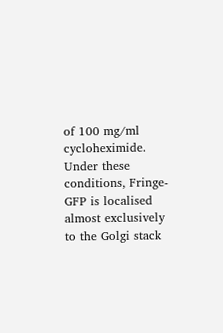of 100 mg/ml cycloheximide. Under these conditions, Fringe-GFP is localised almost exclusively to the Golgi stack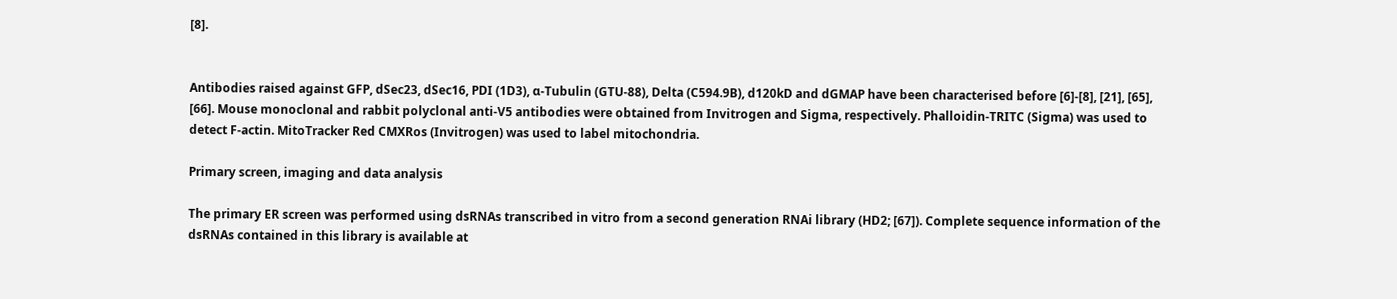[8].


Antibodies raised against GFP, dSec23, dSec16, PDI (1D3), α-Tubulin (GTU-88), Delta (C594.9B), d120kD and dGMAP have been characterised before [6]-[8], [21], [65], [66]. Mouse monoclonal and rabbit polyclonal anti-V5 antibodies were obtained from Invitrogen and Sigma, respectively. Phalloidin-TRITC (Sigma) was used to detect F-actin. MitoTracker Red CMXRos (Invitrogen) was used to label mitochondria.

Primary screen, imaging and data analysis

The primary ER screen was performed using dsRNAs transcribed in vitro from a second generation RNAi library (HD2; [67]). Complete sequence information of the dsRNAs contained in this library is available at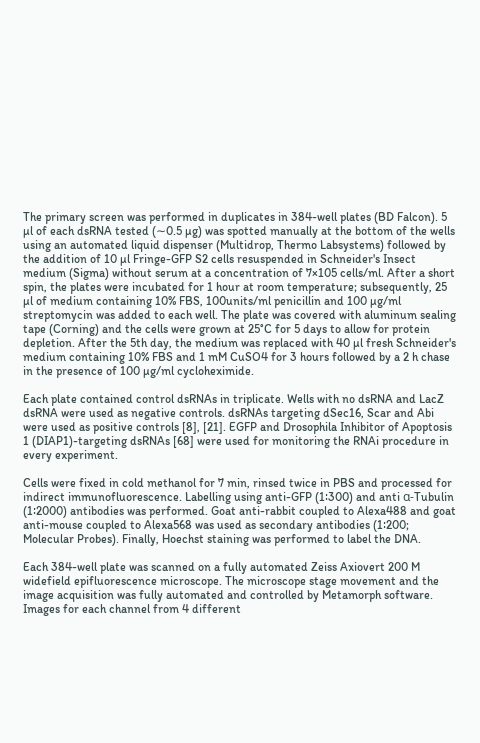The primary screen was performed in duplicates in 384-well plates (BD Falcon). 5 µl of each dsRNA tested (∼0.5 µg) was spotted manually at the bottom of the wells using an automated liquid dispenser (Multidrop, Thermo Labsystems) followed by the addition of 10 µl Fringe-GFP S2 cells resuspended in Schneider's Insect medium (Sigma) without serum at a concentration of 7×105 cells/ml. After a short spin, the plates were incubated for 1 hour at room temperature; subsequently, 25 µl of medium containing 10% FBS, 100units/ml penicillin and 100 µg/ml streptomycin was added to each well. The plate was covered with aluminum sealing tape (Corning) and the cells were grown at 25°C for 5 days to allow for protein depletion. After the 5th day, the medium was replaced with 40 µl fresh Schneider's medium containing 10% FBS and 1 mM CuSO4 for 3 hours followed by a 2 h chase in the presence of 100 µg/ml cycloheximide.

Each plate contained control dsRNAs in triplicate. Wells with no dsRNA and LacZ dsRNA were used as negative controls. dsRNAs targeting dSec16, Scar and Abi were used as positive controls [8], [21]. EGFP and Drosophila Inhibitor of Apoptosis 1 (DIAP1)-targeting dsRNAs [68] were used for monitoring the RNAi procedure in every experiment.

Cells were fixed in cold methanol for 7 min, rinsed twice in PBS and processed for indirect immunofluorescence. Labelling using anti-GFP (1∶300) and anti α-Tubulin (1∶2000) antibodies was performed. Goat anti-rabbit coupled to Alexa488 and goat anti-mouse coupled to Alexa568 was used as secondary antibodies (1∶200; Molecular Probes). Finally, Hoechst staining was performed to label the DNA.

Each 384-well plate was scanned on a fully automated Zeiss Axiovert 200 M widefield epifluorescence microscope. The microscope stage movement and the image acquisition was fully automated and controlled by Metamorph software. Images for each channel from 4 different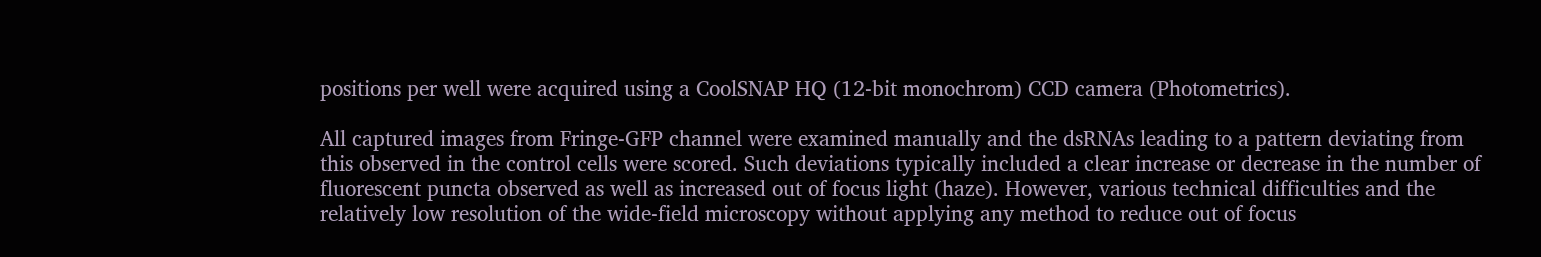positions per well were acquired using a CoolSNAP HQ (12-bit monochrom) CCD camera (Photometrics).

All captured images from Fringe-GFP channel were examined manually and the dsRNAs leading to a pattern deviating from this observed in the control cells were scored. Such deviations typically included a clear increase or decrease in the number of fluorescent puncta observed as well as increased out of focus light (haze). However, various technical difficulties and the relatively low resolution of the wide-field microscopy without applying any method to reduce out of focus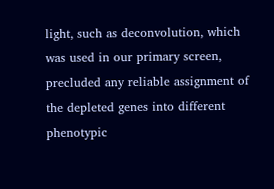light, such as deconvolution, which was used in our primary screen, precluded any reliable assignment of the depleted genes into different phenotypic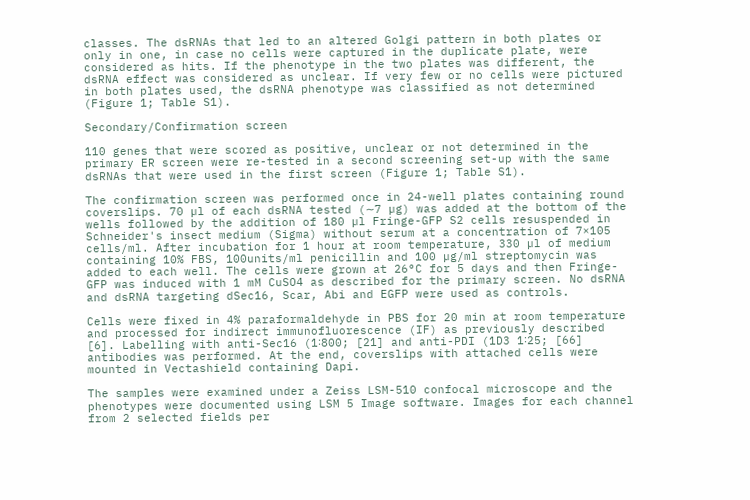classes. The dsRNAs that led to an altered Golgi pattern in both plates or only in one, in case no cells were captured in the duplicate plate, were considered as hits. If the phenotype in the two plates was different, the dsRNA effect was considered as unclear. If very few or no cells were pictured in both plates used, the dsRNA phenotype was classified as not determined (Figure 1; Table S1).

Secondary/Confirmation screen

110 genes that were scored as positive, unclear or not determined in the primary ER screen were re-tested in a second screening set-up with the same dsRNAs that were used in the first screen (Figure 1; Table S1).

The confirmation screen was performed once in 24-well plates containing round coverslips. 70 µl of each dsRNA tested (∼7 µg) was added at the bottom of the wells followed by the addition of 180 µl Fringe-GFP S2 cells resuspended in Schneider's insect medium (Sigma) without serum at a concentration of 7×105 cells/ml. After incubation for 1 hour at room temperature, 330 µl of medium containing 10% FBS, 100units/ml penicillin and 100 µg/ml streptomycin was added to each well. The cells were grown at 26°C for 5 days and then Fringe-GFP was induced with 1 mM CuSO4 as described for the primary screen. No dsRNA and dsRNA targeting dSec16, Scar, Abi and EGFP were used as controls.

Cells were fixed in 4% paraformaldehyde in PBS for 20 min at room temperature and processed for indirect immunofluorescence (IF) as previously described [6]. Labelling with anti-Sec16 (1∶800; [21] and anti-PDI (1D3 1∶25; [66] antibodies was performed. At the end, coverslips with attached cells were mounted in Vectashield containing Dapi.

The samples were examined under a Zeiss LSM-510 confocal microscope and the phenotypes were documented using LSM 5 Image software. Images for each channel from 2 selected fields per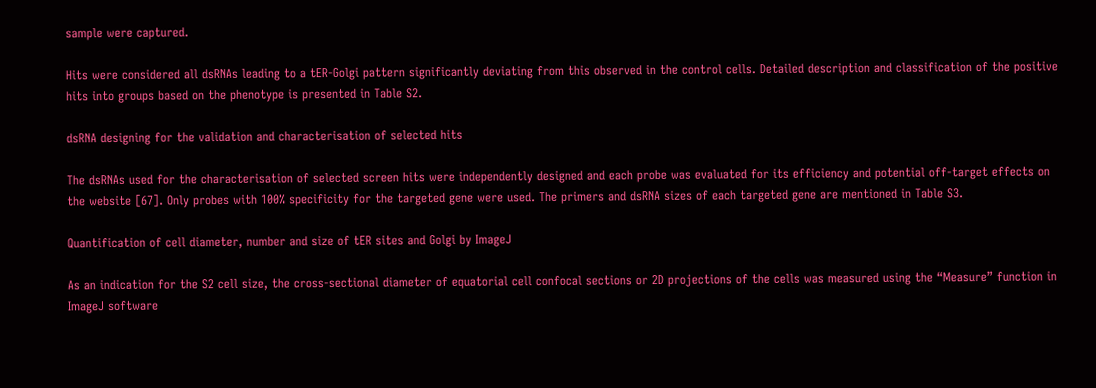sample were captured.

Hits were considered all dsRNAs leading to a tER-Golgi pattern significantly deviating from this observed in the control cells. Detailed description and classification of the positive hits into groups based on the phenotype is presented in Table S2.

dsRNA designing for the validation and characterisation of selected hits

The dsRNAs used for the characterisation of selected screen hits were independently designed and each probe was evaluated for its efficiency and potential off-target effects on the website [67]. Only probes with 100% specificity for the targeted gene were used. The primers and dsRNA sizes of each targeted gene are mentioned in Table S3.

Quantification of cell diameter, number and size of tER sites and Golgi by ImageJ

As an indication for the S2 cell size, the cross-sectional diameter of equatorial cell confocal sections or 2D projections of the cells was measured using the “Measure” function in ImageJ software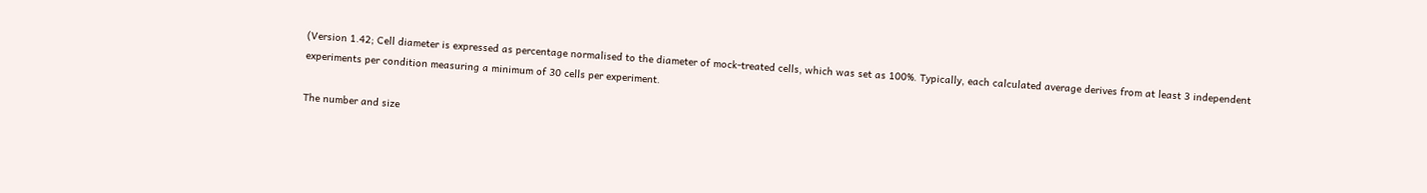(Version 1.42; Cell diameter is expressed as percentage normalised to the diameter of mock-treated cells, which was set as 100%. Typically, each calculated average derives from at least 3 independent experiments per condition measuring a minimum of 30 cells per experiment.

The number and size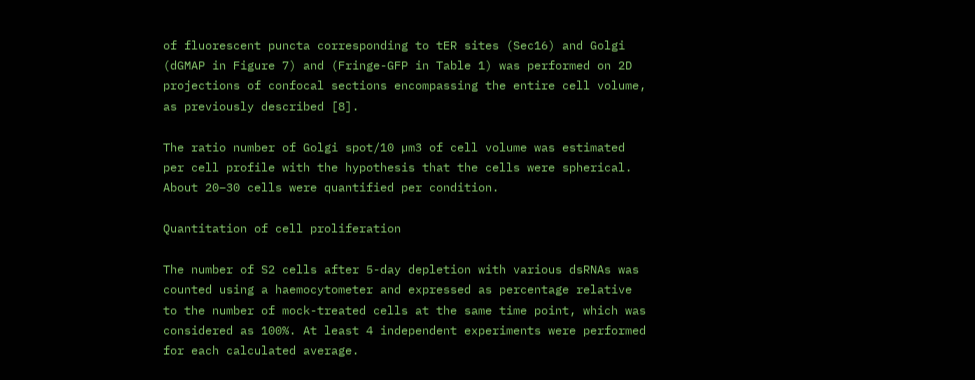of fluorescent puncta corresponding to tER sites (Sec16) and Golgi (dGMAP in Figure 7) and (Fringe-GFP in Table 1) was performed on 2D projections of confocal sections encompassing the entire cell volume, as previously described [8].

The ratio number of Golgi spot/10 µm3 of cell volume was estimated per cell profile with the hypothesis that the cells were spherical. About 20–30 cells were quantified per condition.

Quantitation of cell proliferation

The number of S2 cells after 5-day depletion with various dsRNAs was counted using a haemocytometer and expressed as percentage relative to the number of mock-treated cells at the same time point, which was considered as 100%. At least 4 independent experiments were performed for each calculated average.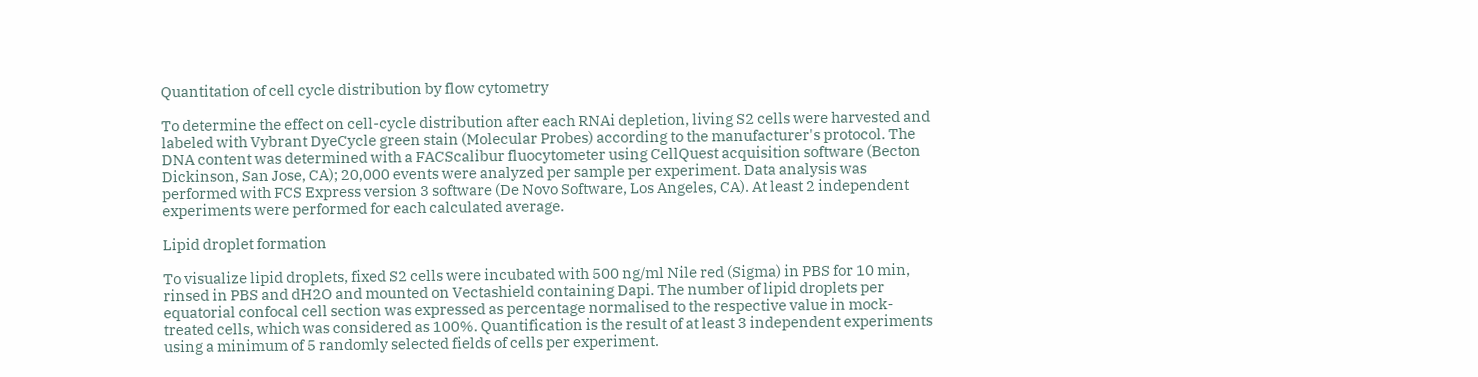Quantitation of cell cycle distribution by flow cytometry

To determine the effect on cell-cycle distribution after each RNAi depletion, living S2 cells were harvested and labeled with Vybrant DyeCycle green stain (Molecular Probes) according to the manufacturer's protocol. The DNA content was determined with a FACScalibur fluocytometer using CellQuest acquisition software (Becton Dickinson, San Jose, CA); 20,000 events were analyzed per sample per experiment. Data analysis was performed with FCS Express version 3 software (De Novo Software, Los Angeles, CA). At least 2 independent experiments were performed for each calculated average.

Lipid droplet formation

To visualize lipid droplets, fixed S2 cells were incubated with 500 ng/ml Nile red (Sigma) in PBS for 10 min, rinsed in PBS and dH2O and mounted on Vectashield containing Dapi. The number of lipid droplets per equatorial confocal cell section was expressed as percentage normalised to the respective value in mock-treated cells, which was considered as 100%. Quantification is the result of at least 3 independent experiments using a minimum of 5 randomly selected fields of cells per experiment.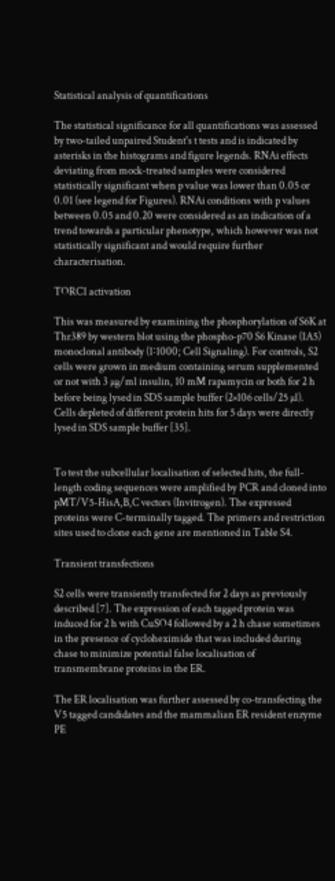Statistical analysis of quantifications

The statistical significance for all quantifications was assessed by two-tailed unpaired Student's t tests and is indicated by asterisks in the histograms and figure legends. RNAi effects deviating from mock-treated samples were considered statistically significant when p value was lower than 0.05 or 0.01 (see legend for Figures). RNAi conditions with p values between 0.05 and 0.20 were considered as an indication of a trend towards a particular phenotype, which however was not statistically significant and would require further characterisation.

TORC1 activation

This was measured by examining the phosphorylation of S6K at Thr389 by western blot using the phospho-p70 S6 Kinase (1A5) monoclonal antibody (1∶1000; Cell Signaling). For controls, S2 cells were grown in medium containing serum supplemented or not with 3 µg/ml insulin, 10 mM rapamycin or both for 2 h before being lysed in SDS sample buffer (2×106 cells/25 µl). Cells depleted of different protein hits for 5 days were directly lysed in SDS sample buffer [35].


To test the subcellular localisation of selected hits, the full-length coding sequences were amplified by PCR and cloned into pMT/V5-HisA,B,C vectors (Invitrogen). The expressed proteins were C-terminally tagged. The primers and restriction sites used to clone each gene are mentioned in Table S4.

Transient transfections

S2 cells were transiently transfected for 2 days as previously described [7]. The expression of each tagged protein was induced for 2 h with CuSO4 followed by a 2 h chase sometimes in the presence of cycloheximide that was included during chase to minimize potential false localisation of transmembrane proteins in the ER.

The ER localisation was further assessed by co-transfecting the V5 tagged candidates and the mammalian ER resident enzyme PE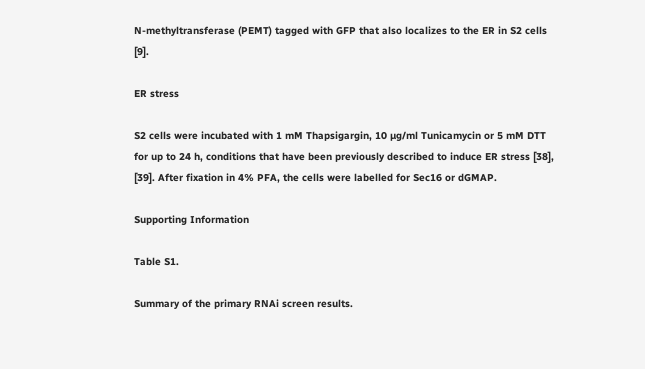N-methyltransferase (PEMT) tagged with GFP that also localizes to the ER in S2 cells [9].

ER stress

S2 cells were incubated with 1 mM Thapsigargin, 10 µg/ml Tunicamycin or 5 mM DTT for up to 24 h, conditions that have been previously described to induce ER stress [38], [39]. After fixation in 4% PFA, the cells were labelled for Sec16 or dGMAP.

Supporting Information

Table S1.

Summary of the primary RNAi screen results.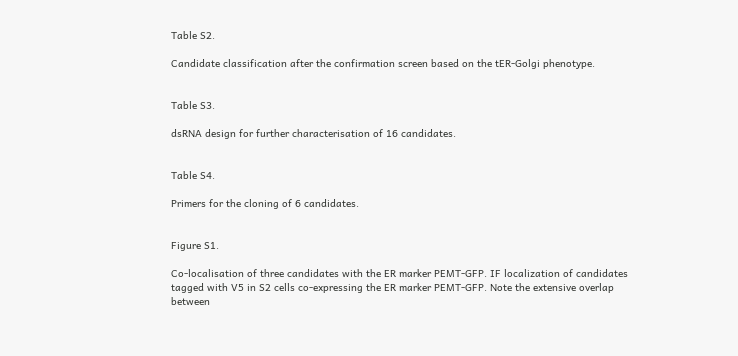Table S2.

Candidate classification after the confirmation screen based on the tER-Golgi phenotype.


Table S3.

dsRNA design for further characterisation of 16 candidates.


Table S4.

Primers for the cloning of 6 candidates.


Figure S1.

Co-localisation of three candidates with the ER marker PEMT-GFP. IF localization of candidates tagged with V5 in S2 cells co-expressing the ER marker PEMT-GFP. Note the extensive overlap between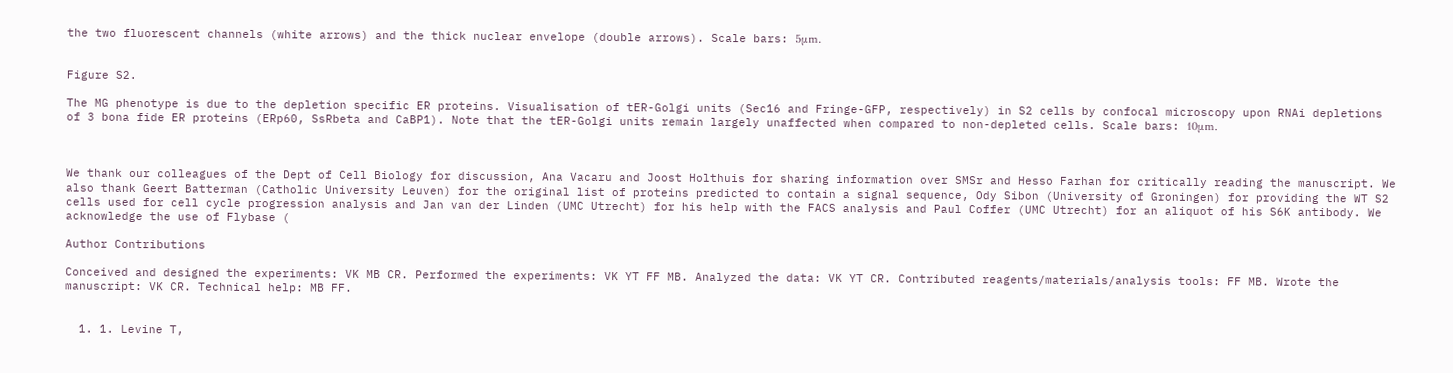the two fluorescent channels (white arrows) and the thick nuclear envelope (double arrows). Scale bars: 5μm.


Figure S2.

The MG phenotype is due to the depletion specific ER proteins. Visualisation of tER-Golgi units (Sec16 and Fringe-GFP, respectively) in S2 cells by confocal microscopy upon RNAi depletions of 3 bona fide ER proteins (ERp60, SsRbeta and CaBP1). Note that the tER-Golgi units remain largely unaffected when compared to non-depleted cells. Scale bars: 10μm.



We thank our colleagues of the Dept of Cell Biology for discussion, Ana Vacaru and Joost Holthuis for sharing information over SMSr and Hesso Farhan for critically reading the manuscript. We also thank Geert Batterman (Catholic University Leuven) for the original list of proteins predicted to contain a signal sequence, Ody Sibon (University of Groningen) for providing the WT S2 cells used for cell cycle progression analysis and Jan van der Linden (UMC Utrecht) for his help with the FACS analysis and Paul Coffer (UMC Utrecht) for an aliquot of his S6K antibody. We acknowledge the use of Flybase (

Author Contributions

Conceived and designed the experiments: VK MB CR. Performed the experiments: VK YT FF MB. Analyzed the data: VK YT CR. Contributed reagents/materials/analysis tools: FF MB. Wrote the manuscript: VK CR. Technical help: MB FF.


  1. 1. Levine T,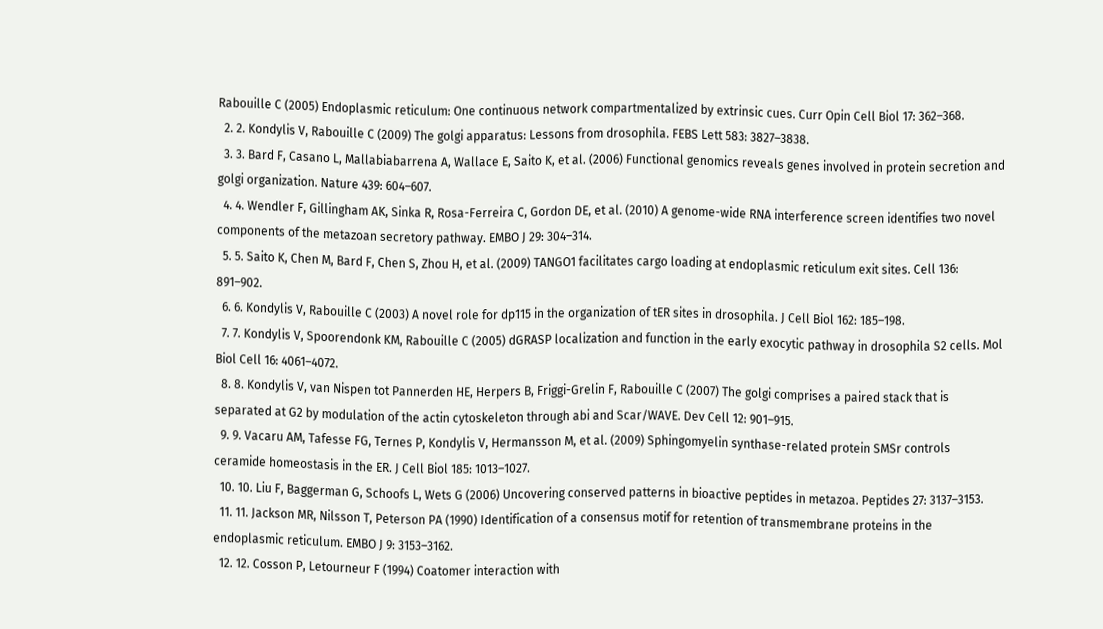Rabouille C (2005) Endoplasmic reticulum: One continuous network compartmentalized by extrinsic cues. Curr Opin Cell Biol 17: 362–368.
  2. 2. Kondylis V, Rabouille C (2009) The golgi apparatus: Lessons from drosophila. FEBS Lett 583: 3827–3838.
  3. 3. Bard F, Casano L, Mallabiabarrena A, Wallace E, Saito K, et al. (2006) Functional genomics reveals genes involved in protein secretion and golgi organization. Nature 439: 604–607.
  4. 4. Wendler F, Gillingham AK, Sinka R, Rosa-Ferreira C, Gordon DE, et al. (2010) A genome-wide RNA interference screen identifies two novel components of the metazoan secretory pathway. EMBO J 29: 304–314.
  5. 5. Saito K, Chen M, Bard F, Chen S, Zhou H, et al. (2009) TANGO1 facilitates cargo loading at endoplasmic reticulum exit sites. Cell 136: 891–902.
  6. 6. Kondylis V, Rabouille C (2003) A novel role for dp115 in the organization of tER sites in drosophila. J Cell Biol 162: 185–198.
  7. 7. Kondylis V, Spoorendonk KM, Rabouille C (2005) dGRASP localization and function in the early exocytic pathway in drosophila S2 cells. Mol Biol Cell 16: 4061–4072.
  8. 8. Kondylis V, van Nispen tot Pannerden HE, Herpers B, Friggi-Grelin F, Rabouille C (2007) The golgi comprises a paired stack that is separated at G2 by modulation of the actin cytoskeleton through abi and Scar/WAVE. Dev Cell 12: 901–915.
  9. 9. Vacaru AM, Tafesse FG, Ternes P, Kondylis V, Hermansson M, et al. (2009) Sphingomyelin synthase-related protein SMSr controls ceramide homeostasis in the ER. J Cell Biol 185: 1013–1027.
  10. 10. Liu F, Baggerman G, Schoofs L, Wets G (2006) Uncovering conserved patterns in bioactive peptides in metazoa. Peptides 27: 3137–3153.
  11. 11. Jackson MR, Nilsson T, Peterson PA (1990) Identification of a consensus motif for retention of transmembrane proteins in the endoplasmic reticulum. EMBO J 9: 3153–3162.
  12. 12. Cosson P, Letourneur F (1994) Coatomer interaction with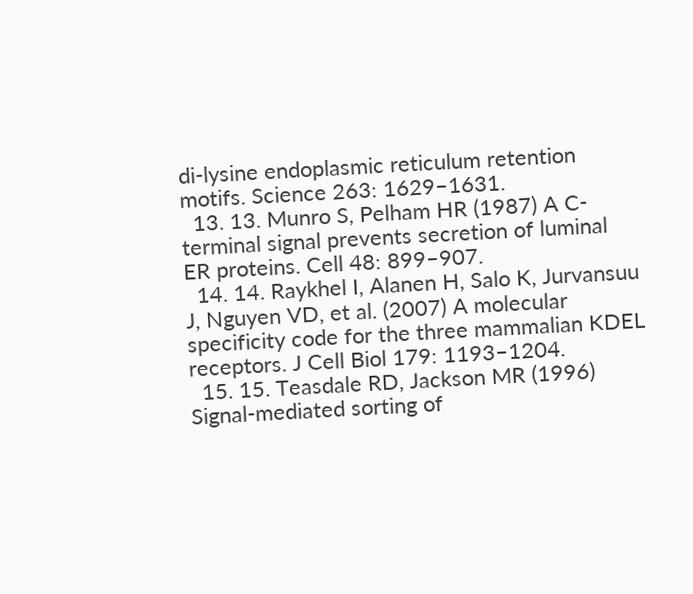di-lysine endoplasmic reticulum retention motifs. Science 263: 1629–1631.
  13. 13. Munro S, Pelham HR (1987) A C-terminal signal prevents secretion of luminal ER proteins. Cell 48: 899–907.
  14. 14. Raykhel I, Alanen H, Salo K, Jurvansuu J, Nguyen VD, et al. (2007) A molecular specificity code for the three mammalian KDEL receptors. J Cell Biol 179: 1193–1204.
  15. 15. Teasdale RD, Jackson MR (1996) Signal-mediated sorting of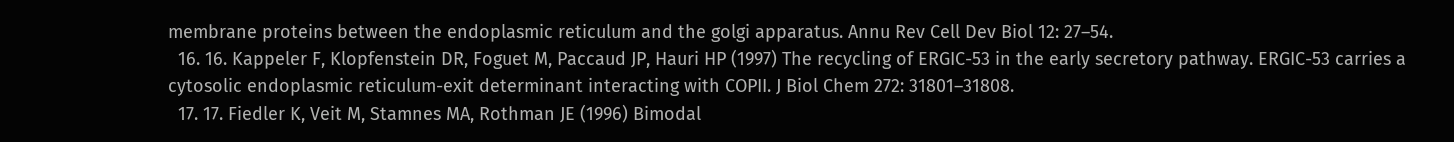membrane proteins between the endoplasmic reticulum and the golgi apparatus. Annu Rev Cell Dev Biol 12: 27–54.
  16. 16. Kappeler F, Klopfenstein DR, Foguet M, Paccaud JP, Hauri HP (1997) The recycling of ERGIC-53 in the early secretory pathway. ERGIC-53 carries a cytosolic endoplasmic reticulum-exit determinant interacting with COPII. J Biol Chem 272: 31801–31808.
  17. 17. Fiedler K, Veit M, Stamnes MA, Rothman JE (1996) Bimodal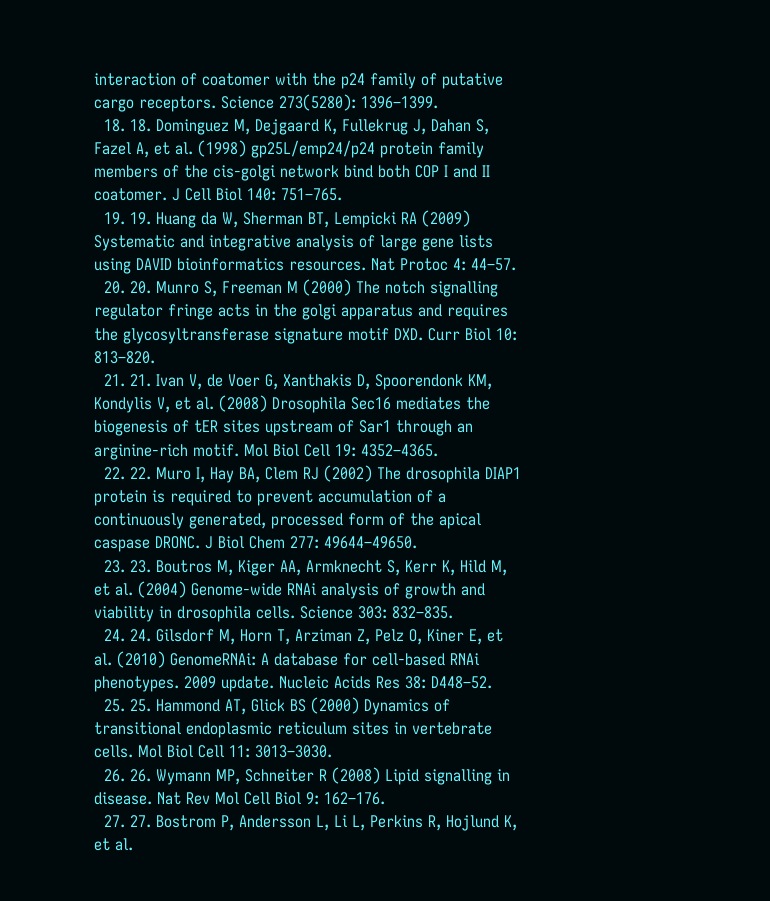interaction of coatomer with the p24 family of putative cargo receptors. Science 273(5280): 1396–1399.
  18. 18. Dominguez M, Dejgaard K, Fullekrug J, Dahan S, Fazel A, et al. (1998) gp25L/emp24/p24 protein family members of the cis-golgi network bind both COP I and II coatomer. J Cell Biol 140: 751–765.
  19. 19. Huang da W, Sherman BT, Lempicki RA (2009) Systematic and integrative analysis of large gene lists using DAVID bioinformatics resources. Nat Protoc 4: 44–57.
  20. 20. Munro S, Freeman M (2000) The notch signalling regulator fringe acts in the golgi apparatus and requires the glycosyltransferase signature motif DXD. Curr Biol 10: 813–820.
  21. 21. Ivan V, de Voer G, Xanthakis D, Spoorendonk KM, Kondylis V, et al. (2008) Drosophila Sec16 mediates the biogenesis of tER sites upstream of Sar1 through an arginine-rich motif. Mol Biol Cell 19: 4352–4365.
  22. 22. Muro I, Hay BA, Clem RJ (2002) The drosophila DIAP1 protein is required to prevent accumulation of a continuously generated, processed form of the apical caspase DRONC. J Biol Chem 277: 49644–49650.
  23. 23. Boutros M, Kiger AA, Armknecht S, Kerr K, Hild M, et al. (2004) Genome-wide RNAi analysis of growth and viability in drosophila cells. Science 303: 832–835.
  24. 24. Gilsdorf M, Horn T, Arziman Z, Pelz O, Kiner E, et al. (2010) GenomeRNAi: A database for cell-based RNAi phenotypes. 2009 update. Nucleic Acids Res 38: D448–52.
  25. 25. Hammond AT, Glick BS (2000) Dynamics of transitional endoplasmic reticulum sites in vertebrate cells. Mol Biol Cell 11: 3013–3030.
  26. 26. Wymann MP, Schneiter R (2008) Lipid signalling in disease. Nat Rev Mol Cell Biol 9: 162–176.
  27. 27. Bostrom P, Andersson L, Li L, Perkins R, Hojlund K, et al.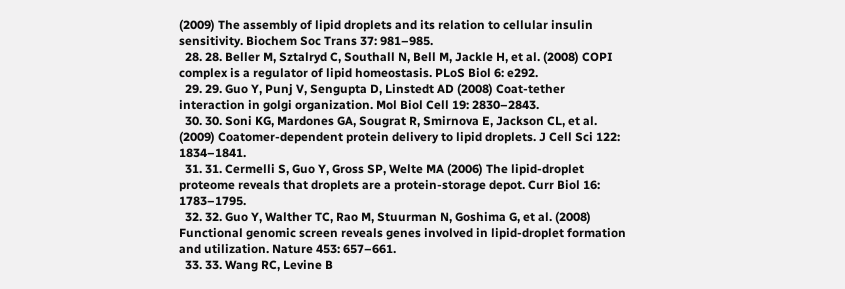(2009) The assembly of lipid droplets and its relation to cellular insulin sensitivity. Biochem Soc Trans 37: 981–985.
  28. 28. Beller M, Sztalryd C, Southall N, Bell M, Jackle H, et al. (2008) COPI complex is a regulator of lipid homeostasis. PLoS Biol 6: e292.
  29. 29. Guo Y, Punj V, Sengupta D, Linstedt AD (2008) Coat-tether interaction in golgi organization. Mol Biol Cell 19: 2830–2843.
  30. 30. Soni KG, Mardones GA, Sougrat R, Smirnova E, Jackson CL, et al. (2009) Coatomer-dependent protein delivery to lipid droplets. J Cell Sci 122: 1834–1841.
  31. 31. Cermelli S, Guo Y, Gross SP, Welte MA (2006) The lipid-droplet proteome reveals that droplets are a protein-storage depot. Curr Biol 16: 1783–1795.
  32. 32. Guo Y, Walther TC, Rao M, Stuurman N, Goshima G, et al. (2008) Functional genomic screen reveals genes involved in lipid-droplet formation and utilization. Nature 453: 657–661.
  33. 33. Wang RC, Levine B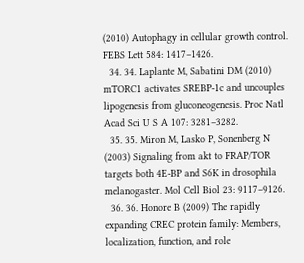(2010) Autophagy in cellular growth control. FEBS Lett 584: 1417–1426.
  34. 34. Laplante M, Sabatini DM (2010) mTORC1 activates SREBP-1c and uncouples lipogenesis from gluconeogenesis. Proc Natl Acad Sci U S A 107: 3281–3282.
  35. 35. Miron M, Lasko P, Sonenberg N (2003) Signaling from akt to FRAP/TOR targets both 4E-BP and S6K in drosophila melanogaster. Mol Cell Biol 23: 9117–9126.
  36. 36. Honore B (2009) The rapidly expanding CREC protein family: Members, localization, function, and role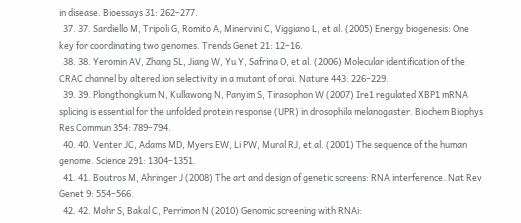in disease. Bioessays 31: 262–277.
  37. 37. Sardiello M, Tripoli G, Romito A, Minervini C, Viggiano L, et al. (2005) Energy biogenesis: One key for coordinating two genomes. Trends Genet 21: 12–16.
  38. 38. Yeromin AV, Zhang SL, Jiang W, Yu Y, Safrina O, et al. (2006) Molecular identification of the CRAC channel by altered ion selectivity in a mutant of orai. Nature 443: 226–229.
  39. 39. Plongthongkum N, Kullawong N, Panyim S, Tirasophon W (2007) Ire1 regulated XBP1 mRNA splicing is essential for the unfolded protein response (UPR) in drosophila melanogaster. Biochem Biophys Res Commun 354: 789–794.
  40. 40. Venter JC, Adams MD, Myers EW, Li PW, Mural RJ, et al. (2001) The sequence of the human genome. Science 291: 1304–1351.
  41. 41. Boutros M, Ahringer J (2008) The art and design of genetic screens: RNA interference. Nat Rev Genet 9: 554–566.
  42. 42. Mohr S, Bakal C, Perrimon N (2010) Genomic screening with RNAi: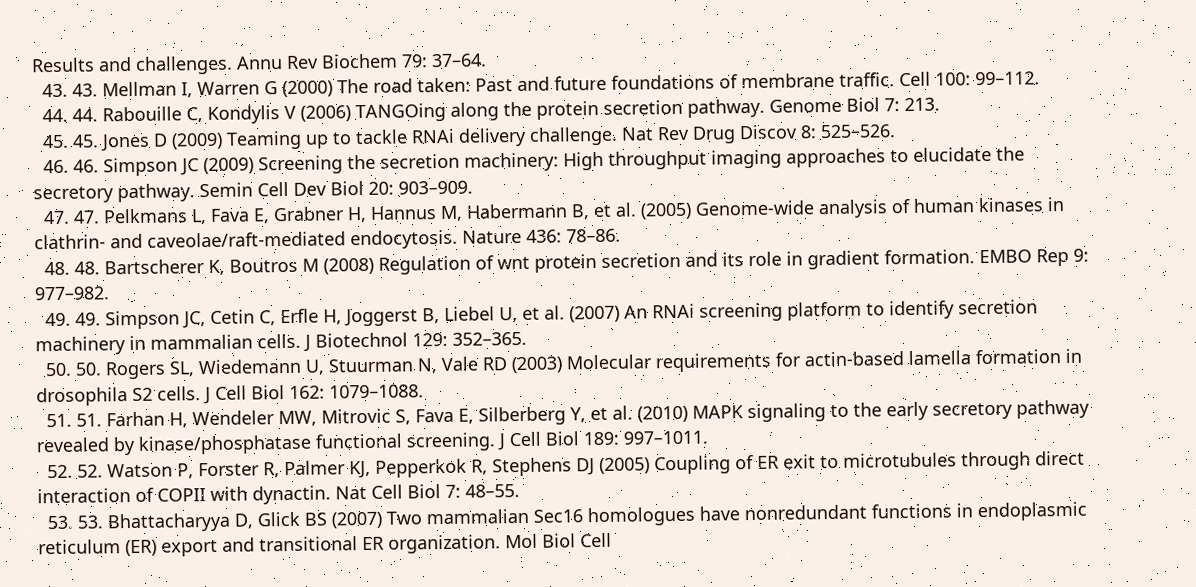Results and challenges. Annu Rev Biochem 79: 37–64.
  43. 43. Mellman I, Warren G (2000) The road taken: Past and future foundations of membrane traffic. Cell 100: 99–112.
  44. 44. Rabouille C, Kondylis V (2006) TANGOing along the protein secretion pathway. Genome Biol 7: 213.
  45. 45. Jones D (2009) Teaming up to tackle RNAi delivery challenge. Nat Rev Drug Discov 8: 525–526.
  46. 46. Simpson JC (2009) Screening the secretion machinery: High throughput imaging approaches to elucidate the secretory pathway. Semin Cell Dev Biol 20: 903–909.
  47. 47. Pelkmans L, Fava E, Grabner H, Hannus M, Habermann B, et al. (2005) Genome-wide analysis of human kinases in clathrin- and caveolae/raft-mediated endocytosis. Nature 436: 78–86.
  48. 48. Bartscherer K, Boutros M (2008) Regulation of wnt protein secretion and its role in gradient formation. EMBO Rep 9: 977–982.
  49. 49. Simpson JC, Cetin C, Erfle H, Joggerst B, Liebel U, et al. (2007) An RNAi screening platform to identify secretion machinery in mammalian cells. J Biotechnol 129: 352–365.
  50. 50. Rogers SL, Wiedemann U, Stuurman N, Vale RD (2003) Molecular requirements for actin-based lamella formation in drosophila S2 cells. J Cell Biol 162: 1079–1088.
  51. 51. Farhan H, Wendeler MW, Mitrovic S, Fava E, Silberberg Y, et al. (2010) MAPK signaling to the early secretory pathway revealed by kinase/phosphatase functional screening. J Cell Biol 189: 997–1011.
  52. 52. Watson P, Forster R, Palmer KJ, Pepperkok R, Stephens DJ (2005) Coupling of ER exit to microtubules through direct interaction of COPII with dynactin. Nat Cell Biol 7: 48–55.
  53. 53. Bhattacharyya D, Glick BS (2007) Two mammalian Sec16 homologues have nonredundant functions in endoplasmic reticulum (ER) export and transitional ER organization. Mol Biol Cell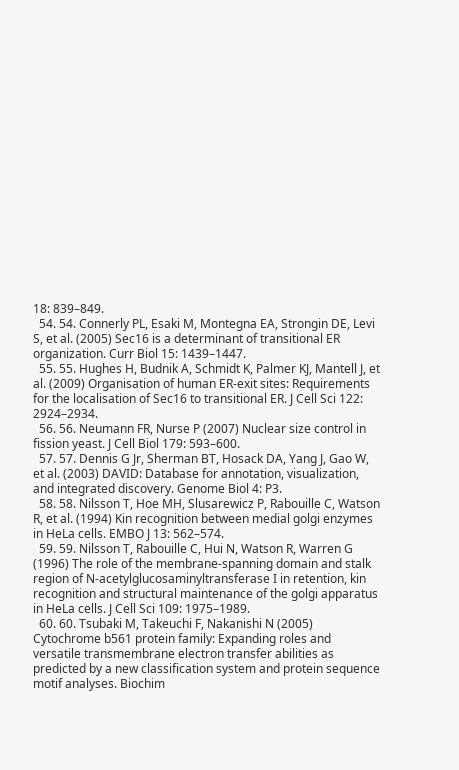18: 839–849.
  54. 54. Connerly PL, Esaki M, Montegna EA, Strongin DE, Levi S, et al. (2005) Sec16 is a determinant of transitional ER organization. Curr Biol 15: 1439–1447.
  55. 55. Hughes H, Budnik A, Schmidt K, Palmer KJ, Mantell J, et al. (2009) Organisation of human ER-exit sites: Requirements for the localisation of Sec16 to transitional ER. J Cell Sci 122: 2924–2934.
  56. 56. Neumann FR, Nurse P (2007) Nuclear size control in fission yeast. J Cell Biol 179: 593–600.
  57. 57. Dennis G Jr, Sherman BT, Hosack DA, Yang J, Gao W, et al. (2003) DAVID: Database for annotation, visualization, and integrated discovery. Genome Biol 4: P3.
  58. 58. Nilsson T, Hoe MH, Slusarewicz P, Rabouille C, Watson R, et al. (1994) Kin recognition between medial golgi enzymes in HeLa cells. EMBO J 13: 562–574.
  59. 59. Nilsson T, Rabouille C, Hui N, Watson R, Warren G (1996) The role of the membrane-spanning domain and stalk region of N-acetylglucosaminyltransferase I in retention, kin recognition and structural maintenance of the golgi apparatus in HeLa cells. J Cell Sci 109: 1975–1989.
  60. 60. Tsubaki M, Takeuchi F, Nakanishi N (2005) Cytochrome b561 protein family: Expanding roles and versatile transmembrane electron transfer abilities as predicted by a new classification system and protein sequence motif analyses. Biochim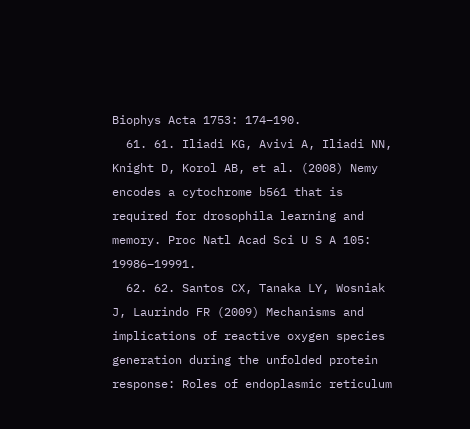Biophys Acta 1753: 174–190.
  61. 61. Iliadi KG, Avivi A, Iliadi NN, Knight D, Korol AB, et al. (2008) Nemy encodes a cytochrome b561 that is required for drosophila learning and memory. Proc Natl Acad Sci U S A 105: 19986–19991.
  62. 62. Santos CX, Tanaka LY, Wosniak J, Laurindo FR (2009) Mechanisms and implications of reactive oxygen species generation during the unfolded protein response: Roles of endoplasmic reticulum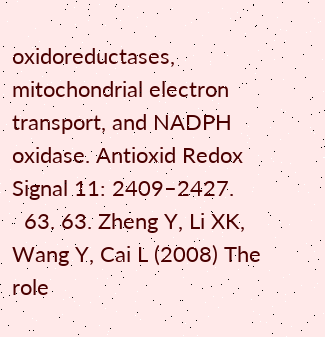oxidoreductases, mitochondrial electron transport, and NADPH oxidase. Antioxid Redox Signal 11: 2409–2427.
  63. 63. Zheng Y, Li XK, Wang Y, Cai L (2008) The role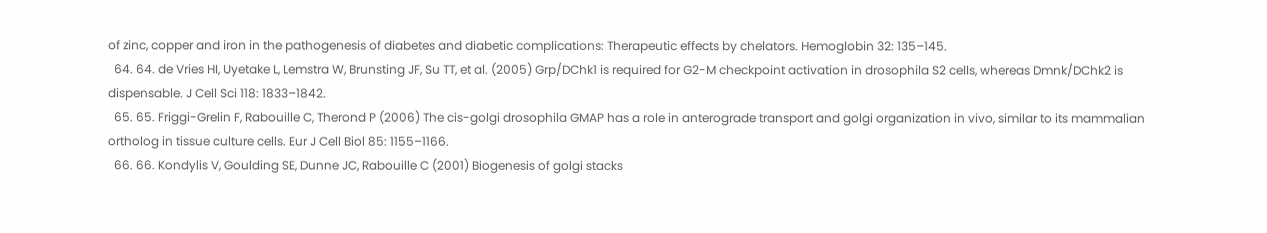of zinc, copper and iron in the pathogenesis of diabetes and diabetic complications: Therapeutic effects by chelators. Hemoglobin 32: 135–145.
  64. 64. de Vries HI, Uyetake L, Lemstra W, Brunsting JF, Su TT, et al. (2005) Grp/DChk1 is required for G2-M checkpoint activation in drosophila S2 cells, whereas Dmnk/DChk2 is dispensable. J Cell Sci 118: 1833–1842.
  65. 65. Friggi-Grelin F, Rabouille C, Therond P (2006) The cis-golgi drosophila GMAP has a role in anterograde transport and golgi organization in vivo, similar to its mammalian ortholog in tissue culture cells. Eur J Cell Biol 85: 1155–1166.
  66. 66. Kondylis V, Goulding SE, Dunne JC, Rabouille C (2001) Biogenesis of golgi stacks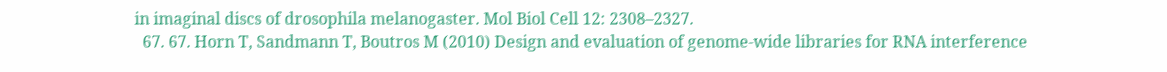in imaginal discs of drosophila melanogaster. Mol Biol Cell 12: 2308–2327.
  67. 67. Horn T, Sandmann T, Boutros M (2010) Design and evaluation of genome-wide libraries for RNA interference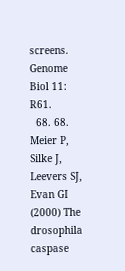screens. Genome Biol 11: R61.
  68. 68. Meier P, Silke J, Leevers SJ, Evan GI (2000) The drosophila caspase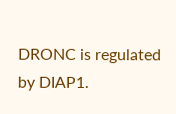DRONC is regulated by DIAP1.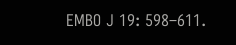EMBO J 19: 598–611.